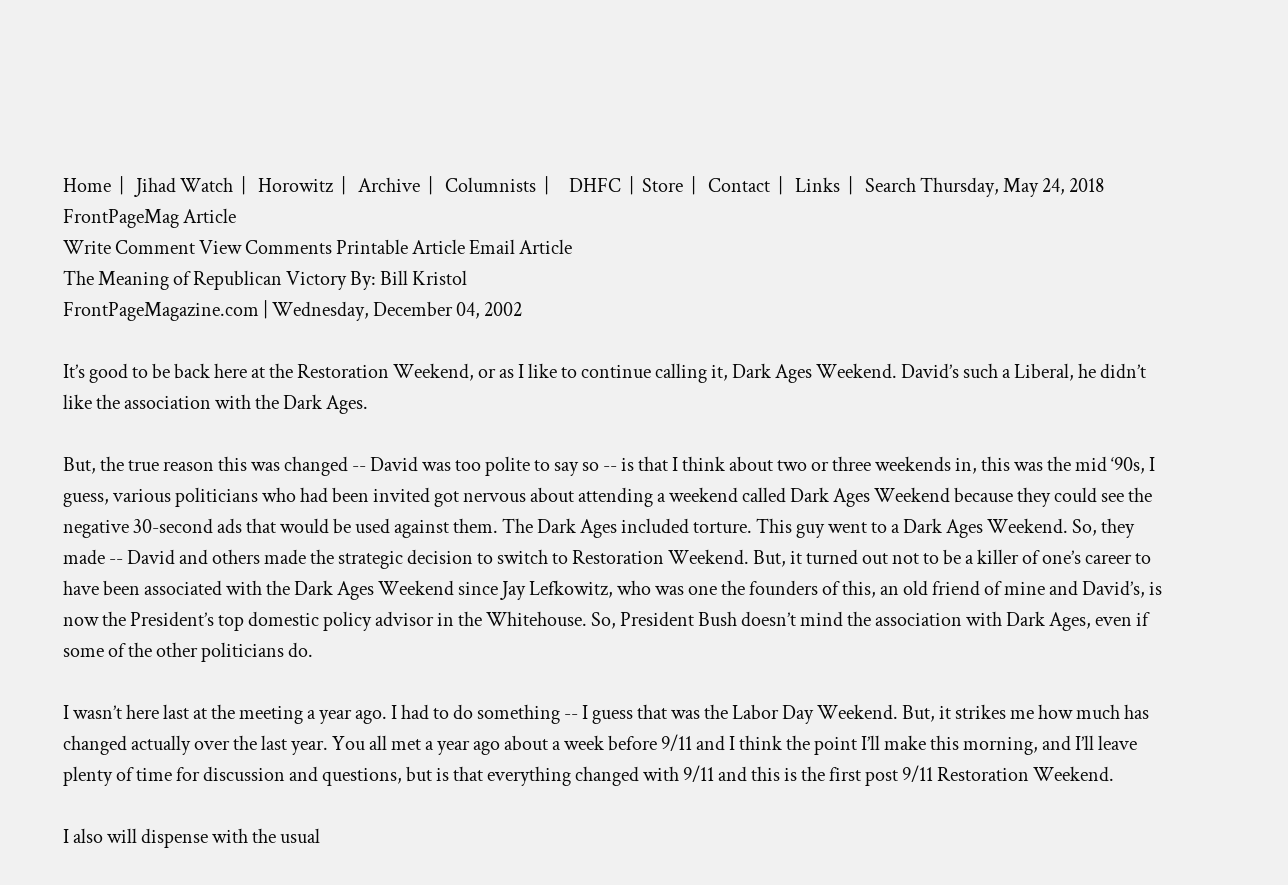Home  |   Jihad Watch  |   Horowitz  |   Archive  |   Columnists  |     DHFC  |  Store  |   Contact  |   Links  |   Search Thursday, May 24, 2018
FrontPageMag Article
Write Comment View Comments Printable Article Email Article
The Meaning of Republican Victory By: Bill Kristol
FrontPageMagazine.com | Wednesday, December 04, 2002

It’s good to be back here at the Restoration Weekend, or as I like to continue calling it, Dark Ages Weekend. David’s such a Liberal, he didn’t like the association with the Dark Ages.

But, the true reason this was changed -- David was too polite to say so -- is that I think about two or three weekends in, this was the mid ‘90s, I guess, various politicians who had been invited got nervous about attending a weekend called Dark Ages Weekend because they could see the negative 30-second ads that would be used against them. The Dark Ages included torture. This guy went to a Dark Ages Weekend. So, they made -- David and others made the strategic decision to switch to Restoration Weekend. But, it turned out not to be a killer of one’s career to have been associated with the Dark Ages Weekend since Jay Lefkowitz, who was one the founders of this, an old friend of mine and David’s, is now the President’s top domestic policy advisor in the Whitehouse. So, President Bush doesn’t mind the association with Dark Ages, even if some of the other politicians do.

I wasn’t here last at the meeting a year ago. I had to do something -- I guess that was the Labor Day Weekend. But, it strikes me how much has changed actually over the last year. You all met a year ago about a week before 9/11 and I think the point I’ll make this morning, and I’ll leave plenty of time for discussion and questions, but is that everything changed with 9/11 and this is the first post 9/11 Restoration Weekend.

I also will dispense with the usual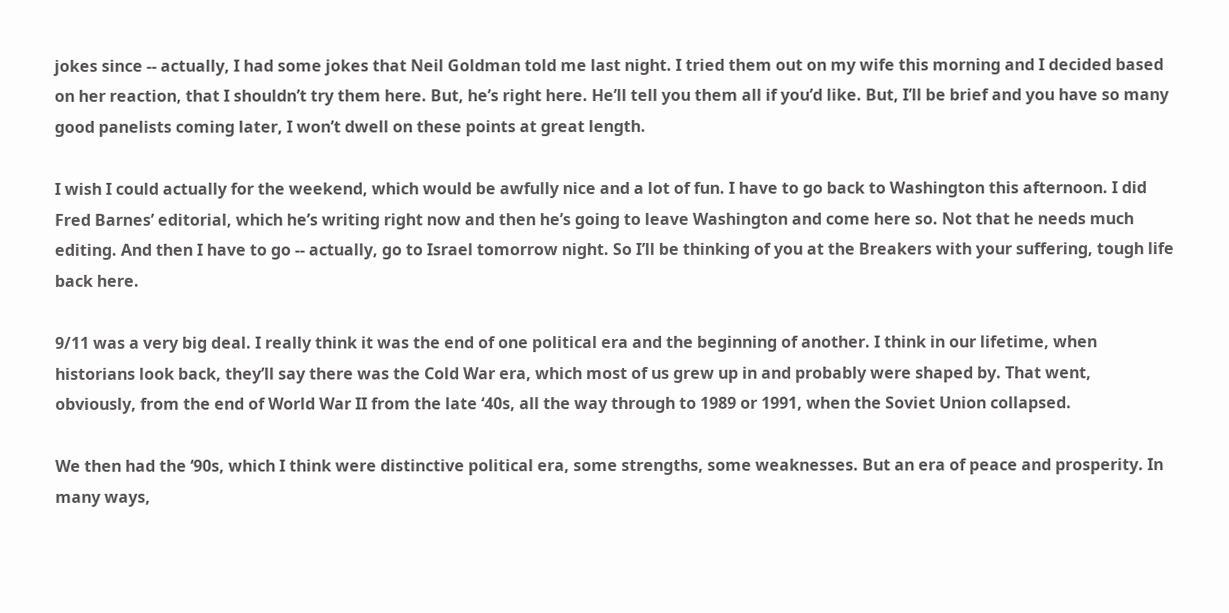jokes since -- actually, I had some jokes that Neil Goldman told me last night. I tried them out on my wife this morning and I decided based on her reaction, that I shouldn’t try them here. But, he’s right here. He’ll tell you them all if you’d like. But, I’ll be brief and you have so many good panelists coming later, I won’t dwell on these points at great length.

I wish I could actually for the weekend, which would be awfully nice and a lot of fun. I have to go back to Washington this afternoon. I did Fred Barnes’ editorial, which he’s writing right now and then he’s going to leave Washington and come here so. Not that he needs much editing. And then I have to go -- actually, go to Israel tomorrow night. So I’ll be thinking of you at the Breakers with your suffering, tough life back here.

9/11 was a very big deal. I really think it was the end of one political era and the beginning of another. I think in our lifetime, when historians look back, they’ll say there was the Cold War era, which most of us grew up in and probably were shaped by. That went, obviously, from the end of World War II from the late ‘40s, all the way through to 1989 or 1991, when the Soviet Union collapsed.

We then had the ‘90s, which I think were distinctive political era, some strengths, some weaknesses. But an era of peace and prosperity. In many ways,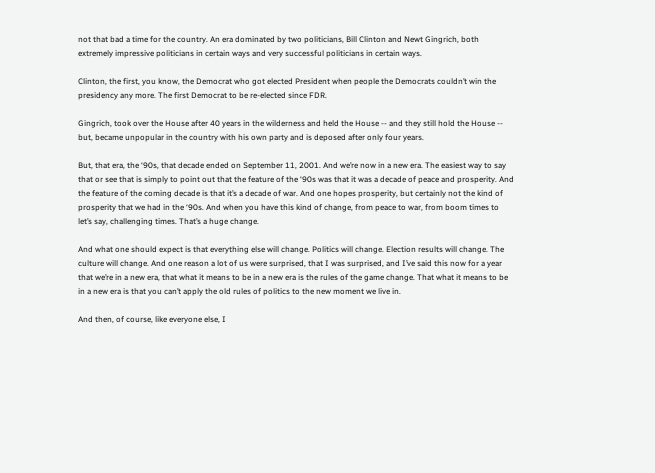not that bad a time for the country. An era dominated by two politicians, Bill Clinton and Newt Gingrich, both extremely impressive politicians in certain ways and very successful politicians in certain ways.

Clinton, the first, you know, the Democrat who got elected President when people the Democrats couldn’t win the presidency any more. The first Democrat to be re-elected since FDR.

Gingrich, took over the House after 40 years in the wilderness and held the House -- and they still hold the House -- but, became unpopular in the country with his own party and is deposed after only four years.

But, that era, the ‘90s, that decade ended on September 11, 2001. And we’re now in a new era. The easiest way to say that or see that is simply to point out that the feature of the ‘90s was that it was a decade of peace and prosperity. And the feature of the coming decade is that it’s a decade of war. And one hopes prosperity, but certainly not the kind of prosperity that we had in the ‘90s. And when you have this kind of change, from peace to war, from boom times to let’s say, challenging times. That’s a huge change.

And what one should expect is that everything else will change. Politics will change. Election results will change. The culture will change. And one reason a lot of us were surprised, that I was surprised, and I’ve said this now for a year that we’re in a new era, that what it means to be in a new era is the rules of the game change. That what it means to be in a new era is that you can’t apply the old rules of politics to the new moment we live in.

And then, of course, like everyone else, I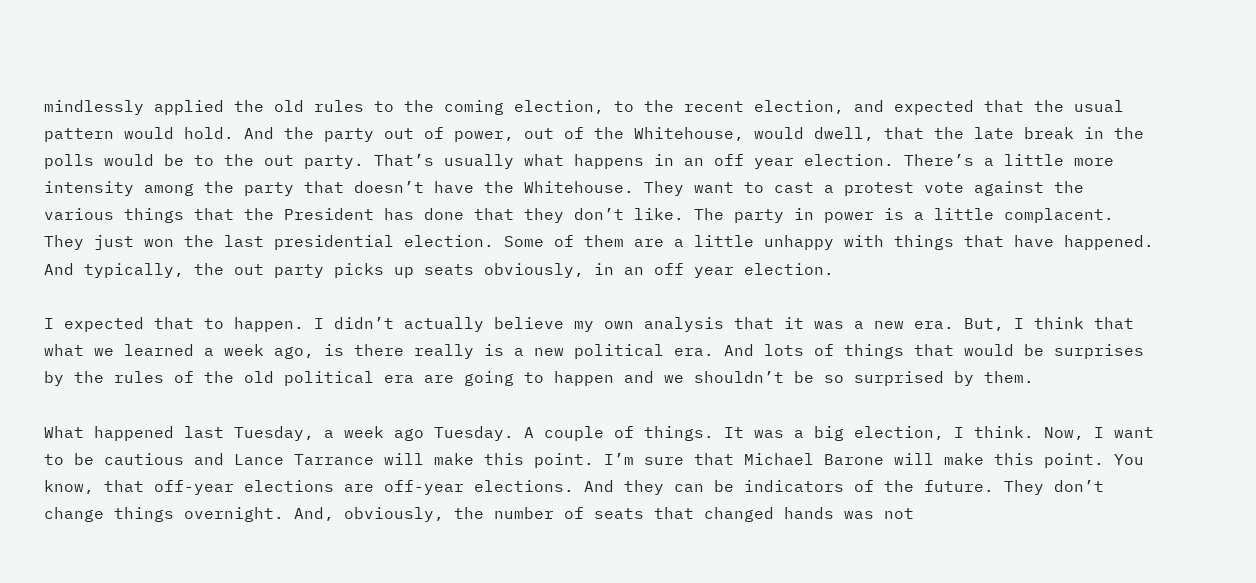mindlessly applied the old rules to the coming election, to the recent election, and expected that the usual pattern would hold. And the party out of power, out of the Whitehouse, would dwell, that the late break in the polls would be to the out party. That’s usually what happens in an off year election. There’s a little more intensity among the party that doesn’t have the Whitehouse. They want to cast a protest vote against the various things that the President has done that they don’t like. The party in power is a little complacent. They just won the last presidential election. Some of them are a little unhappy with things that have happened. And typically, the out party picks up seats obviously, in an off year election.

I expected that to happen. I didn’t actually believe my own analysis that it was a new era. But, I think that what we learned a week ago, is there really is a new political era. And lots of things that would be surprises by the rules of the old political era are going to happen and we shouldn’t be so surprised by them.

What happened last Tuesday, a week ago Tuesday. A couple of things. It was a big election, I think. Now, I want to be cautious and Lance Tarrance will make this point. I’m sure that Michael Barone will make this point. You know, that off-year elections are off-year elections. And they can be indicators of the future. They don’t change things overnight. And, obviously, the number of seats that changed hands was not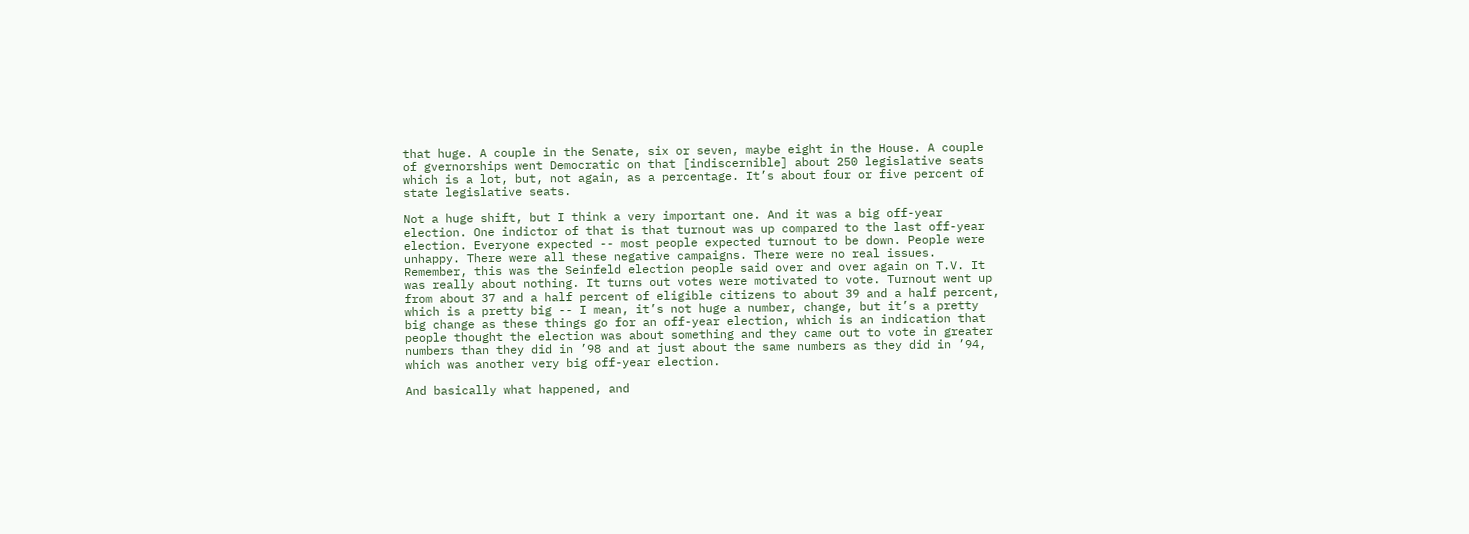that huge. A couple in the Senate, six or seven, maybe eight in the House. A couple of gvernorships went Democratic on that [indiscernible] about 250 legislative seats which is a lot, but, not again, as a percentage. It’s about four or five percent of state legislative seats.

Not a huge shift, but I think a very important one. And it was a big off-year election. One indictor of that is that turnout was up compared to the last off-year election. Everyone expected -- most people expected turnout to be down. People were unhappy. There were all these negative campaigns. There were no real issues. Remember, this was the Seinfeld election people said over and over again on T.V. It was really about nothing. It turns out votes were motivated to vote. Turnout went up from about 37 and a half percent of eligible citizens to about 39 and a half percent, which is a pretty big -- I mean, it’s not huge a number, change, but it’s a pretty big change as these things go for an off-year election, which is an indication that people thought the election was about something and they came out to vote in greater numbers than they did in ’98 and at just about the same numbers as they did in ’94, which was another very big off-year election.

And basically what happened, and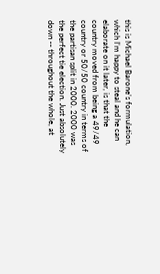this is Michael Barone’s formulation, which I’m happy to steal and he can elaborate on it later, is that the country moved from being a 49/49 country or 50/50 country in terms of the partisan split in 2000. 2000 was the perfect tie election. Just absolutely down -- throughout the whole, at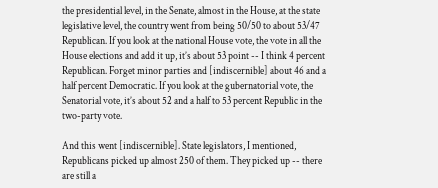the presidential level, in the Senate, almost in the House, at the state legislative level, the country went from being 50/50 to about 53/47 Republican. If you look at the national House vote, the vote in all the House elections and add it up, it’s about 53 point -- I think 4 percent Republican. Forget minor parties and [indiscernible] about 46 and a half percent Democratic. If you look at the gubernatorial vote, the Senatorial vote, it’s about 52 and a half to 53 percent Republic in the two-party vote.

And this went [indiscernible]. State legislators, I mentioned, Republicans picked up almost 250 of them. They picked up -- there are still a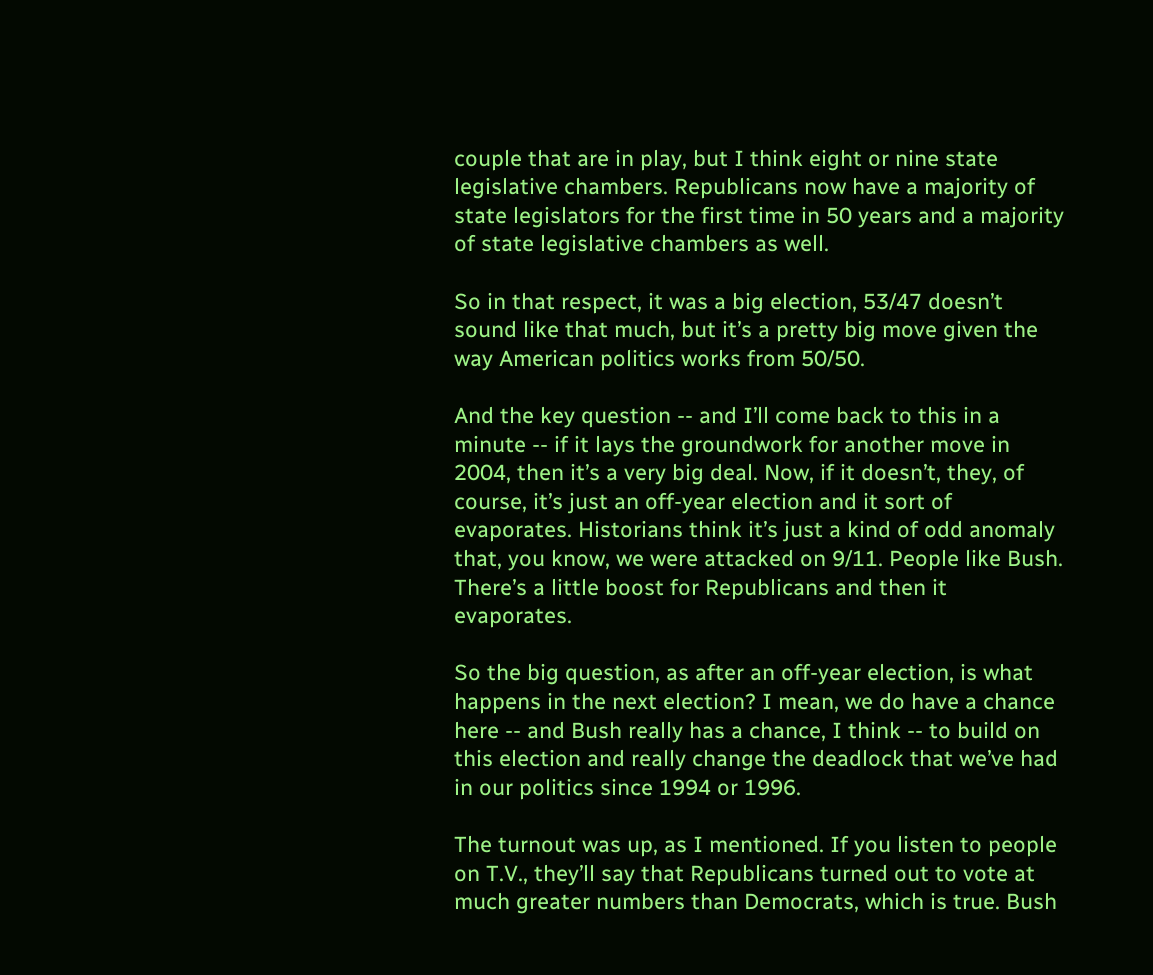couple that are in play, but I think eight or nine state legislative chambers. Republicans now have a majority of state legislators for the first time in 50 years and a majority of state legislative chambers as well.

So in that respect, it was a big election, 53/47 doesn’t sound like that much, but it’s a pretty big move given the way American politics works from 50/50.

And the key question -- and I’ll come back to this in a minute -- if it lays the groundwork for another move in 2004, then it’s a very big deal. Now, if it doesn’t, they, of course, it’s just an off-year election and it sort of evaporates. Historians think it’s just a kind of odd anomaly that, you know, we were attacked on 9/11. People like Bush. There’s a little boost for Republicans and then it evaporates.

So the big question, as after an off-year election, is what happens in the next election? I mean, we do have a chance here -- and Bush really has a chance, I think -- to build on this election and really change the deadlock that we’ve had in our politics since 1994 or 1996.

The turnout was up, as I mentioned. If you listen to people on T.V., they’ll say that Republicans turned out to vote at much greater numbers than Democrats, which is true. Bush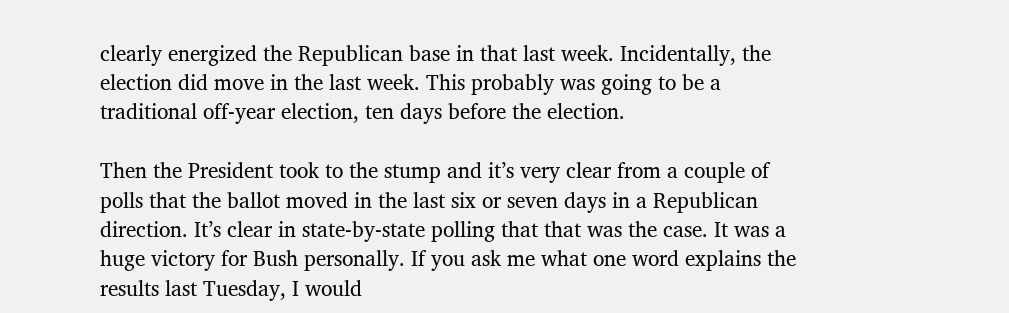clearly energized the Republican base in that last week. Incidentally, the election did move in the last week. This probably was going to be a traditional off-year election, ten days before the election.

Then the President took to the stump and it’s very clear from a couple of polls that the ballot moved in the last six or seven days in a Republican direction. It’s clear in state-by-state polling that that was the case. It was a huge victory for Bush personally. If you ask me what one word explains the results last Tuesday, I would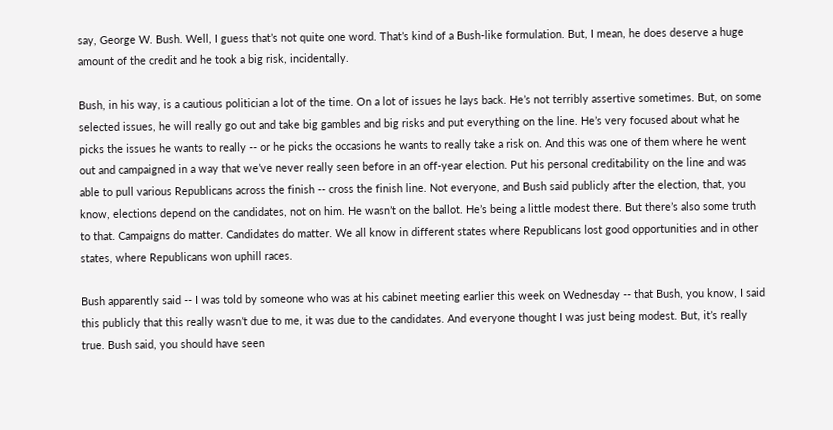say, George W. Bush. Well, I guess that’s not quite one word. That’s kind of a Bush-like formulation. But, I mean, he does deserve a huge amount of the credit and he took a big risk, incidentally.

Bush, in his way, is a cautious politician a lot of the time. On a lot of issues he lays back. He’s not terribly assertive sometimes. But, on some selected issues, he will really go out and take big gambles and big risks and put everything on the line. He’s very focused about what he picks the issues he wants to really -- or he picks the occasions he wants to really take a risk on. And this was one of them where he went out and campaigned in a way that we’ve never really seen before in an off-year election. Put his personal creditability on the line and was able to pull various Republicans across the finish -- cross the finish line. Not everyone, and Bush said publicly after the election, that, you know, elections depend on the candidates, not on him. He wasn’t on the ballot. He’s being a little modest there. But there’s also some truth to that. Campaigns do matter. Candidates do matter. We all know in different states where Republicans lost good opportunities and in other states, where Republicans won uphill races.

Bush apparently said -- I was told by someone who was at his cabinet meeting earlier this week on Wednesday -- that Bush, you know, I said this publicly that this really wasn’t due to me, it was due to the candidates. And everyone thought I was just being modest. But, it’s really true. Bush said, you should have seen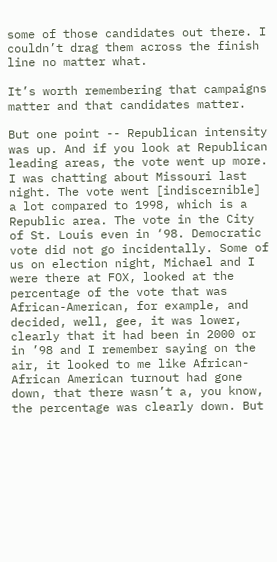some of those candidates out there. I couldn’t drag them across the finish line no matter what.

It’s worth remembering that campaigns matter and that candidates matter.

But one point -- Republican intensity was up. And if you look at Republican leading areas, the vote went up more. I was chatting about Missouri last night. The vote went [indiscernible] a lot compared to 1998, which is a Republic area. The vote in the City of St. Louis even in ‘98. Democratic vote did not go incidentally. Some of us on election night, Michael and I were there at FOX, looked at the percentage of the vote that was African-American, for example, and decided, well, gee, it was lower, clearly that it had been in 2000 or in ’98 and I remember saying on the air, it looked to me like African-African American turnout had gone down, that there wasn’t a, you know, the percentage was clearly down. But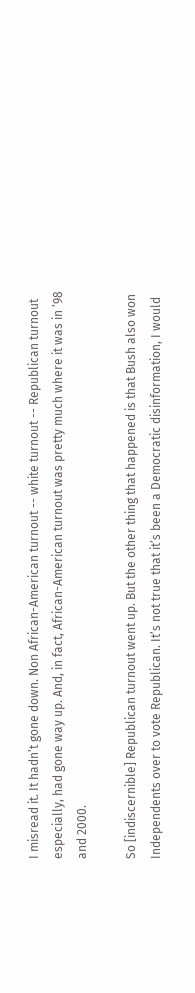I misread it. It hadn’t gone down. Non African-American turnout -- white turnout -- Republican turnout especially, had gone way up. And, in fact, African-American turnout was pretty much where it was in ’98 and 2000.

So [indiscernible] Republican turnout went up. But the other thing that happened is that Bush also won Independents over to vote Republican. It’s not true that it’s been a Democratic disinformation, I would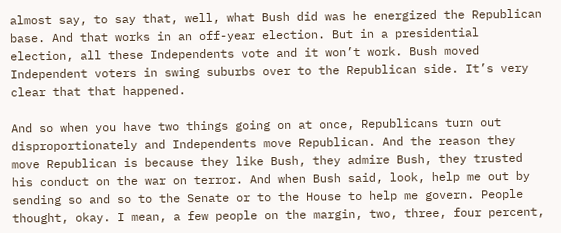almost say, to say that, well, what Bush did was he energized the Republican base. And that works in an off-year election. But in a presidential election, all these Independents vote and it won’t work. Bush moved Independent voters in swing suburbs over to the Republican side. It’s very clear that that happened.

And so when you have two things going on at once, Republicans turn out disproportionately and Independents move Republican. And the reason they move Republican is because they like Bush, they admire Bush, they trusted his conduct on the war on terror. And when Bush said, look, help me out by sending so and so to the Senate or to the House to help me govern. People thought, okay. I mean, a few people on the margin, two, three, four percent,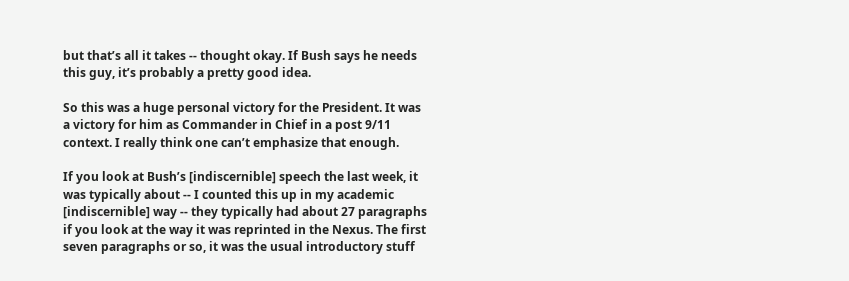but that’s all it takes -- thought okay. If Bush says he needs this guy, it’s probably a pretty good idea.

So this was a huge personal victory for the President. It was a victory for him as Commander in Chief in a post 9/11 context. I really think one can’t emphasize that enough.

If you look at Bush’s [indiscernible] speech the last week, it was typically about -- I counted this up in my academic [indiscernible] way -- they typically had about 27 paragraphs if you look at the way it was reprinted in the Nexus. The first seven paragraphs or so, it was the usual introductory stuff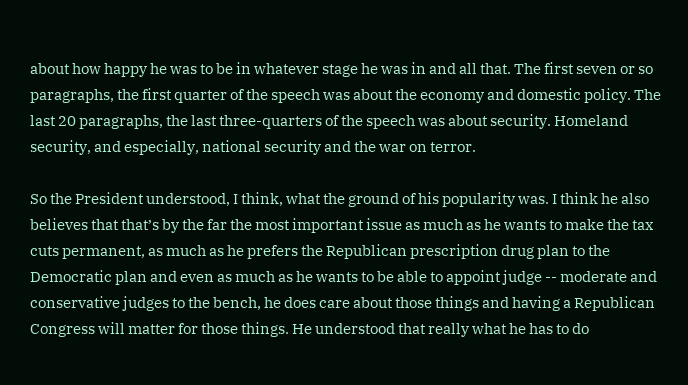about how happy he was to be in whatever stage he was in and all that. The first seven or so paragraphs, the first quarter of the speech was about the economy and domestic policy. The last 20 paragraphs, the last three-quarters of the speech was about security. Homeland security, and especially, national security and the war on terror.

So the President understood, I think, what the ground of his popularity was. I think he also believes that that’s by the far the most important issue as much as he wants to make the tax cuts permanent, as much as he prefers the Republican prescription drug plan to the Democratic plan and even as much as he wants to be able to appoint judge -- moderate and conservative judges to the bench, he does care about those things and having a Republican Congress will matter for those things. He understood that really what he has to do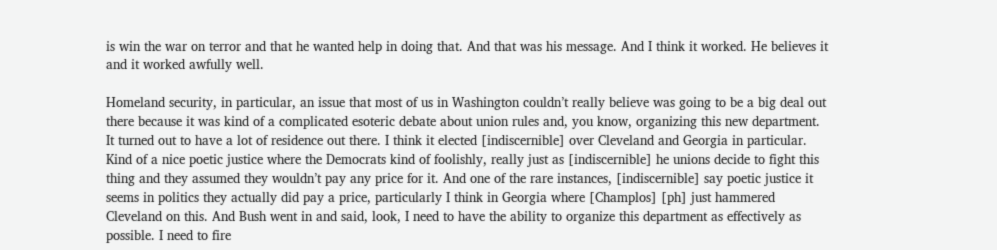is win the war on terror and that he wanted help in doing that. And that was his message. And I think it worked. He believes it and it worked awfully well.

Homeland security, in particular, an issue that most of us in Washington couldn’t really believe was going to be a big deal out there because it was kind of a complicated esoteric debate about union rules and, you know, organizing this new department. It turned out to have a lot of residence out there. I think it elected [indiscernible] over Cleveland and Georgia in particular. Kind of a nice poetic justice where the Democrats kind of foolishly, really just as [indiscernible] he unions decide to fight this thing and they assumed they wouldn’t pay any price for it. And one of the rare instances, [indiscernible] say poetic justice it seems in politics they actually did pay a price, particularly I think in Georgia where [Champlos] [ph] just hammered Cleveland on this. And Bush went in and said, look, I need to have the ability to organize this department as effectively as possible. I need to fire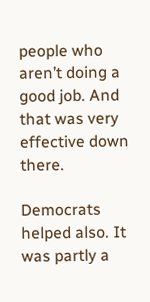people who aren’t doing a good job. And that was very effective down there.

Democrats helped also. It was partly a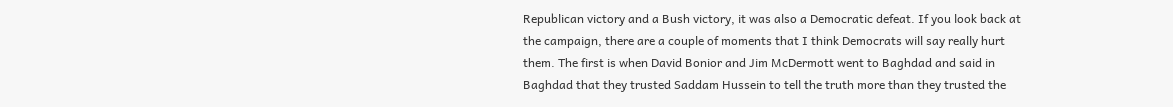Republican victory and a Bush victory, it was also a Democratic defeat. If you look back at the campaign, there are a couple of moments that I think Democrats will say really hurt them. The first is when David Bonior and Jim McDermott went to Baghdad and said in Baghdad that they trusted Saddam Hussein to tell the truth more than they trusted the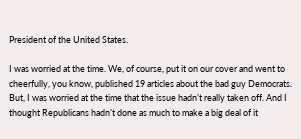President of the United States.

I was worried at the time. We, of course, put it on our cover and went to cheerfully, you know, published 19 articles about the bad guy Democrats. But, I was worried at the time that the issue hadn’t really taken off. And I thought Republicans hadn’t done as much to make a big deal of it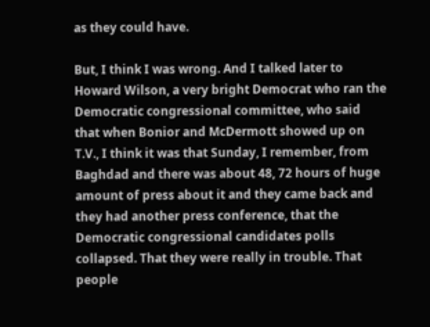as they could have.

But, I think I was wrong. And I talked later to Howard Wilson, a very bright Democrat who ran the Democratic congressional committee, who said that when Bonior and McDermott showed up on T.V., I think it was that Sunday, I remember, from Baghdad and there was about 48, 72 hours of huge amount of press about it and they came back and they had another press conference, that the Democratic congressional candidates polls collapsed. That they were really in trouble. That people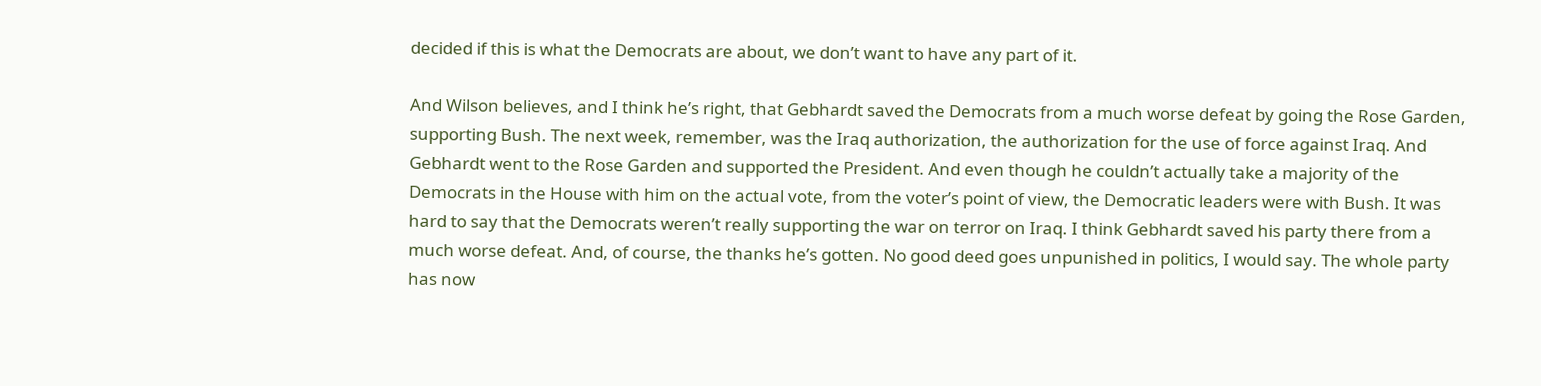decided if this is what the Democrats are about, we don’t want to have any part of it.

And Wilson believes, and I think he’s right, that Gebhardt saved the Democrats from a much worse defeat by going the Rose Garden, supporting Bush. The next week, remember, was the Iraq authorization, the authorization for the use of force against Iraq. And Gebhardt went to the Rose Garden and supported the President. And even though he couldn’t actually take a majority of the Democrats in the House with him on the actual vote, from the voter’s point of view, the Democratic leaders were with Bush. It was hard to say that the Democrats weren’t really supporting the war on terror on Iraq. I think Gebhardt saved his party there from a much worse defeat. And, of course, the thanks he’s gotten. No good deed goes unpunished in politics, I would say. The whole party has now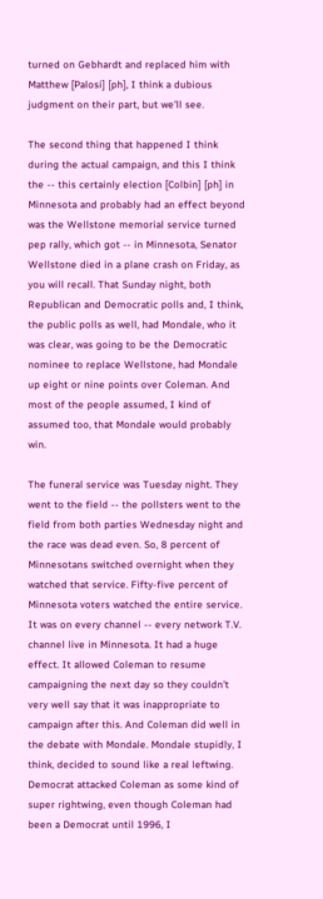turned on Gebhardt and replaced him with Matthew [Palosi] [ph], I think a dubious judgment on their part, but we’ll see.

The second thing that happened I think during the actual campaign, and this I think the -- this certainly election [Colbin] [ph] in Minnesota and probably had an effect beyond was the Wellstone memorial service turned pep rally, which got -- in Minnesota, Senator Wellstone died in a plane crash on Friday, as you will recall. That Sunday night, both Republican and Democratic polls and, I think, the public polls as well, had Mondale, who it was clear, was going to be the Democratic nominee to replace Wellstone, had Mondale up eight or nine points over Coleman. And most of the people assumed, I kind of assumed too, that Mondale would probably win.

The funeral service was Tuesday night. They went to the field -- the pollsters went to the field from both parties Wednesday night and the race was dead even. So, 8 percent of Minnesotans switched overnight when they watched that service. Fifty-five percent of Minnesota voters watched the entire service. It was on every channel -- every network T.V. channel live in Minnesota. It had a huge effect. It allowed Coleman to resume campaigning the next day so they couldn’t very well say that it was inappropriate to campaign after this. And Coleman did well in the debate with Mondale. Mondale stupidly, I think, decided to sound like a real leftwing. Democrat attacked Coleman as some kind of super rightwing, even though Coleman had been a Democrat until 1996, I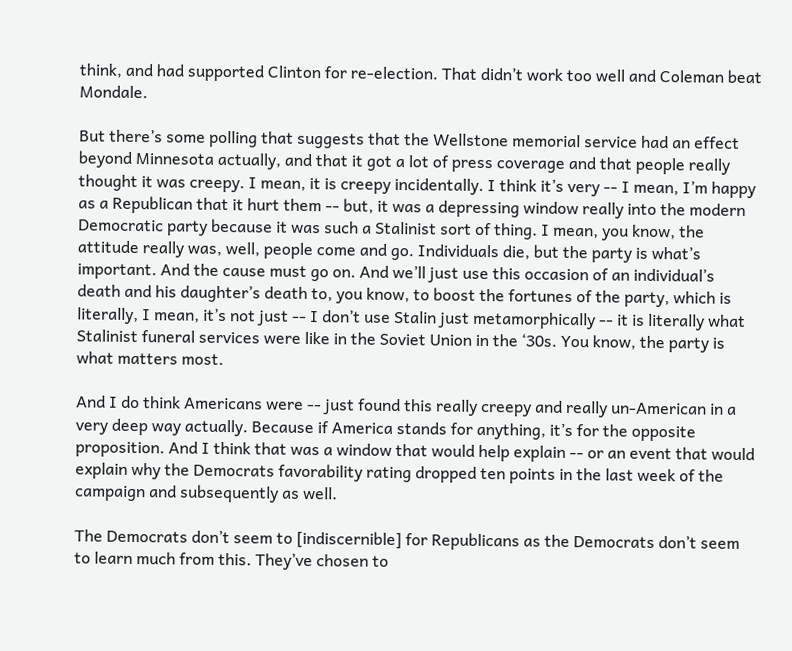think, and had supported Clinton for re-election. That didn’t work too well and Coleman beat Mondale.

But there’s some polling that suggests that the Wellstone memorial service had an effect beyond Minnesota actually, and that it got a lot of press coverage and that people really thought it was creepy. I mean, it is creepy incidentally. I think it’s very -- I mean, I’m happy as a Republican that it hurt them -- but, it was a depressing window really into the modern Democratic party because it was such a Stalinist sort of thing. I mean, you know, the attitude really was, well, people come and go. Individuals die, but the party is what’s important. And the cause must go on. And we’ll just use this occasion of an individual’s death and his daughter’s death to, you know, to boost the fortunes of the party, which is literally, I mean, it’s not just -- I don’t use Stalin just metamorphically -- it is literally what Stalinist funeral services were like in the Soviet Union in the ‘30s. You know, the party is what matters most.

And I do think Americans were -- just found this really creepy and really un-American in a very deep way actually. Because if America stands for anything, it’s for the opposite proposition. And I think that was a window that would help explain -- or an event that would explain why the Democrats favorability rating dropped ten points in the last week of the campaign and subsequently as well.

The Democrats don’t seem to [indiscernible] for Republicans as the Democrats don’t seem to learn much from this. They’ve chosen to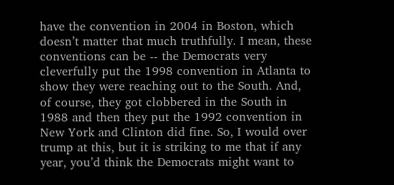have the convention in 2004 in Boston, which doesn’t matter that much truthfully. I mean, these conventions can be -- the Democrats very cleverfully put the 1998 convention in Atlanta to show they were reaching out to the South. And, of course, they got clobbered in the South in 1988 and then they put the 1992 convention in New York and Clinton did fine. So, I would over trump at this, but it is striking to me that if any year, you’d think the Democrats might want to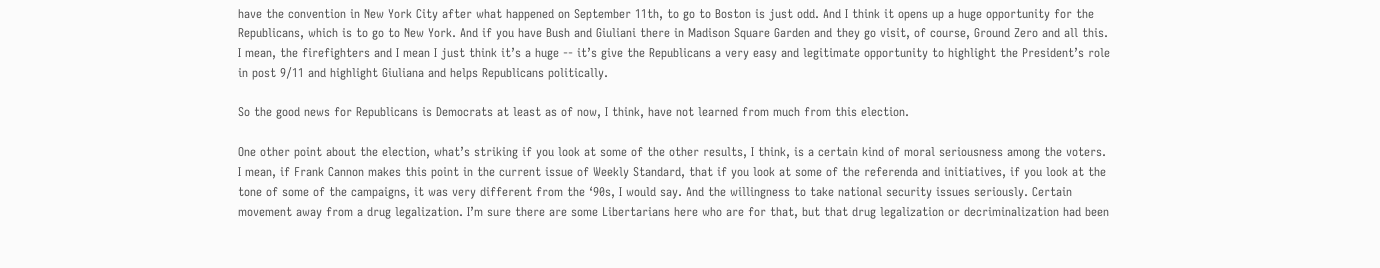have the convention in New York City after what happened on September 11th, to go to Boston is just odd. And I think it opens up a huge opportunity for the Republicans, which is to go to New York. And if you have Bush and Giuliani there in Madison Square Garden and they go visit, of course, Ground Zero and all this. I mean, the firefighters and I mean I just think it’s a huge -- it’s give the Republicans a very easy and legitimate opportunity to highlight the President’s role in post 9/11 and highlight Giuliana and helps Republicans politically.

So the good news for Republicans is Democrats at least as of now, I think, have not learned from much from this election.

One other point about the election, what’s striking if you look at some of the other results, I think, is a certain kind of moral seriousness among the voters. I mean, if Frank Cannon makes this point in the current issue of Weekly Standard, that if you look at some of the referenda and initiatives, if you look at the tone of some of the campaigns, it was very different from the ‘90s, I would say. And the willingness to take national security issues seriously. Certain movement away from a drug legalization. I’m sure there are some Libertarians here who are for that, but that drug legalization or decriminalization had been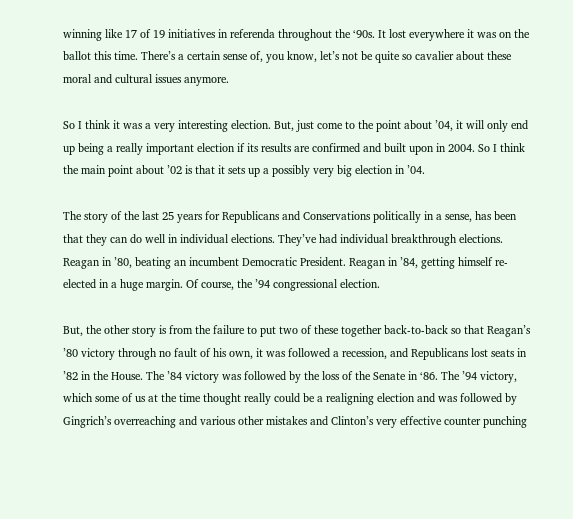winning like 17 of 19 initiatives in referenda throughout the ‘90s. It lost everywhere it was on the ballot this time. There’s a certain sense of, you know, let’s not be quite so cavalier about these moral and cultural issues anymore.

So I think it was a very interesting election. But, just come to the point about ’04, it will only end up being a really important election if its results are confirmed and built upon in 2004. So I think the main point about ’02 is that it sets up a possibly very big election in ’04.

The story of the last 25 years for Republicans and Conservations politically in a sense, has been that they can do well in individual elections. They’ve had individual breakthrough elections. Reagan in ’80, beating an incumbent Democratic President. Reagan in ’84, getting himself re-elected in a huge margin. Of course, the ’94 congressional election.

But, the other story is from the failure to put two of these together back-to-back so that Reagan’s ’80 victory through no fault of his own, it was followed a recession, and Republicans lost seats in ’82 in the House. The ’84 victory was followed by the loss of the Senate in ‘86. The ’94 victory, which some of us at the time thought really could be a realigning election and was followed by Gingrich’s overreaching and various other mistakes and Clinton’s very effective counter punching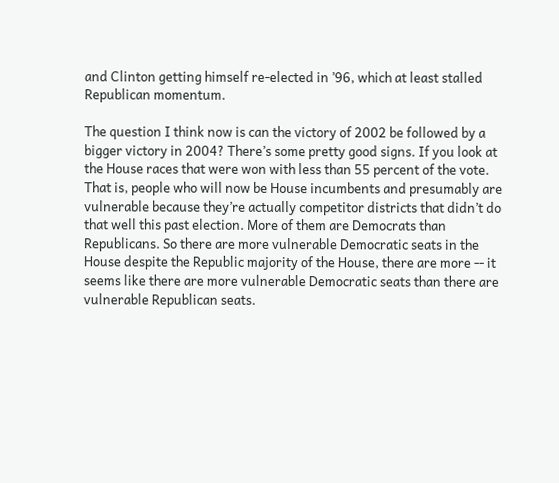and Clinton getting himself re-elected in ’96, which at least stalled Republican momentum.

The question I think now is can the victory of 2002 be followed by a bigger victory in 2004? There’s some pretty good signs. If you look at the House races that were won with less than 55 percent of the vote. That is, people who will now be House incumbents and presumably are vulnerable because they’re actually competitor districts that didn’t do that well this past election. More of them are Democrats than Republicans. So there are more vulnerable Democratic seats in the House despite the Republic majority of the House, there are more -- it seems like there are more vulnerable Democratic seats than there are vulnerable Republican seats.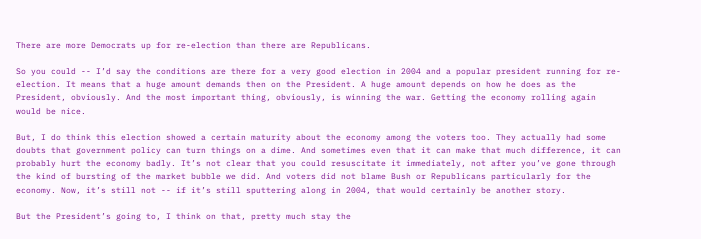There are more Democrats up for re-election than there are Republicans.

So you could -- I’d say the conditions are there for a very good election in 2004 and a popular president running for re-election. It means that a huge amount demands then on the President. A huge amount depends on how he does as the President, obviously. And the most important thing, obviously, is winning the war. Getting the economy rolling again would be nice.

But, I do think this election showed a certain maturity about the economy among the voters too. They actually had some doubts that government policy can turn things on a dime. And sometimes even that it can make that much difference, it can probably hurt the economy badly. It’s not clear that you could resuscitate it immediately, not after you’ve gone through the kind of bursting of the market bubble we did. And voters did not blame Bush or Republicans particularly for the economy. Now, it’s still not -- if it’s still sputtering along in 2004, that would certainly be another story.

But the President’s going to, I think on that, pretty much stay the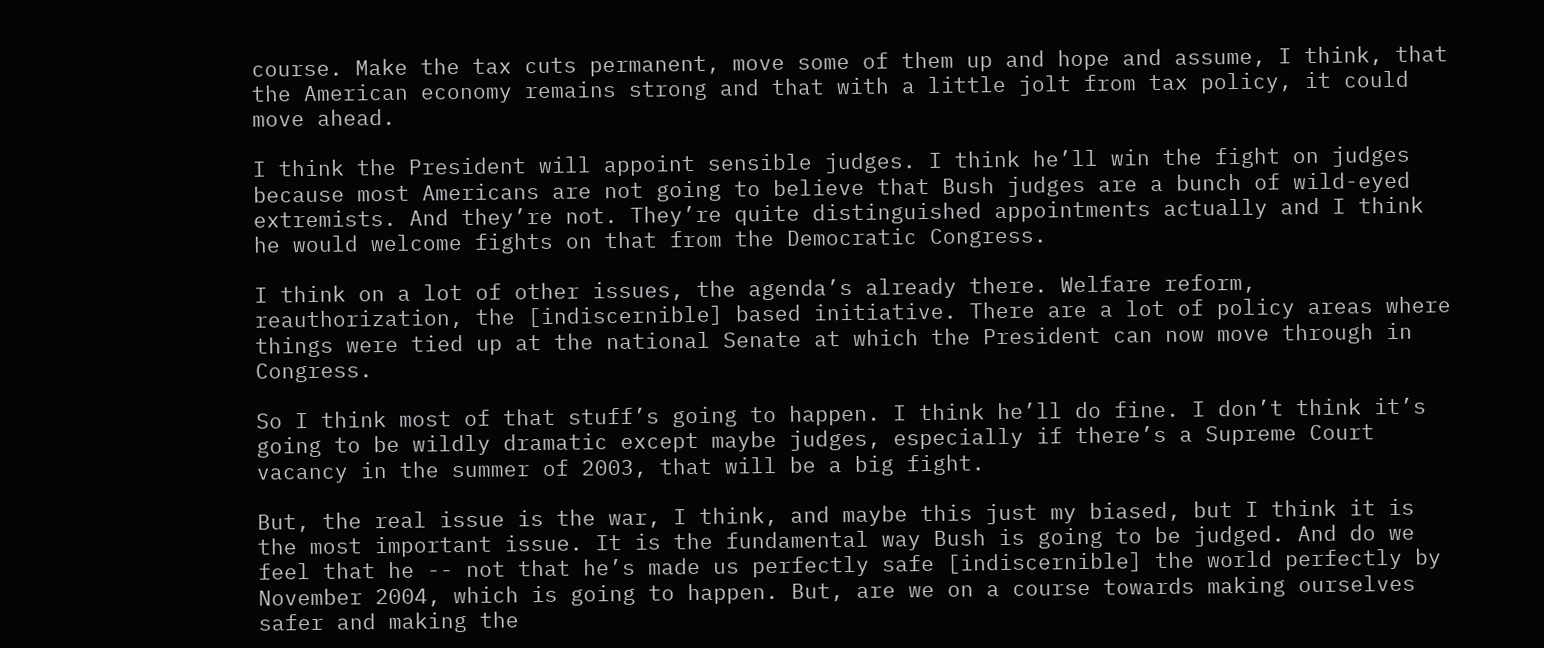course. Make the tax cuts permanent, move some of them up and hope and assume, I think, that the American economy remains strong and that with a little jolt from tax policy, it could move ahead.

I think the President will appoint sensible judges. I think he’ll win the fight on judges because most Americans are not going to believe that Bush judges are a bunch of wild-eyed extremists. And they’re not. They’re quite distinguished appointments actually and I think he would welcome fights on that from the Democratic Congress.

I think on a lot of other issues, the agenda’s already there. Welfare reform, reauthorization, the [indiscernible] based initiative. There are a lot of policy areas where things were tied up at the national Senate at which the President can now move through in Congress.

So I think most of that stuff’s going to happen. I think he’ll do fine. I don’t think it’s going to be wildly dramatic except maybe judges, especially if there’s a Supreme Court vacancy in the summer of 2003, that will be a big fight.

But, the real issue is the war, I think, and maybe this just my biased, but I think it is the most important issue. It is the fundamental way Bush is going to be judged. And do we feel that he -- not that he’s made us perfectly safe [indiscernible] the world perfectly by November 2004, which is going to happen. But, are we on a course towards making ourselves safer and making the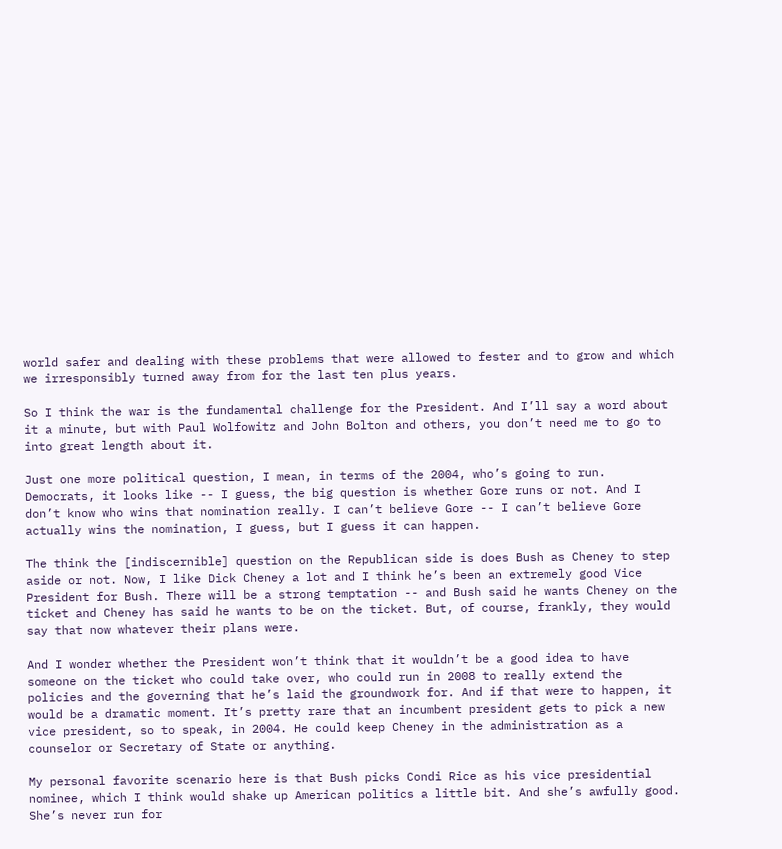world safer and dealing with these problems that were allowed to fester and to grow and which we irresponsibly turned away from for the last ten plus years.

So I think the war is the fundamental challenge for the President. And I’ll say a word about it a minute, but with Paul Wolfowitz and John Bolton and others, you don’t need me to go to into great length about it.

Just one more political question, I mean, in terms of the 2004, who’s going to run. Democrats, it looks like -- I guess, the big question is whether Gore runs or not. And I don’t know who wins that nomination really. I can’t believe Gore -- I can’t believe Gore actually wins the nomination, I guess, but I guess it can happen.

The think the [indiscernible] question on the Republican side is does Bush as Cheney to step aside or not. Now, I like Dick Cheney a lot and I think he’s been an extremely good Vice President for Bush. There will be a strong temptation -- and Bush said he wants Cheney on the ticket and Cheney has said he wants to be on the ticket. But, of course, frankly, they would say that now whatever their plans were.

And I wonder whether the President won’t think that it wouldn’t be a good idea to have someone on the ticket who could take over, who could run in 2008 to really extend the policies and the governing that he’s laid the groundwork for. And if that were to happen, it would be a dramatic moment. It’s pretty rare that an incumbent president gets to pick a new vice president, so to speak, in 2004. He could keep Cheney in the administration as a counselor or Secretary of State or anything.

My personal favorite scenario here is that Bush picks Condi Rice as his vice presidential nominee, which I think would shake up American politics a little bit. And she’s awfully good. She’s never run for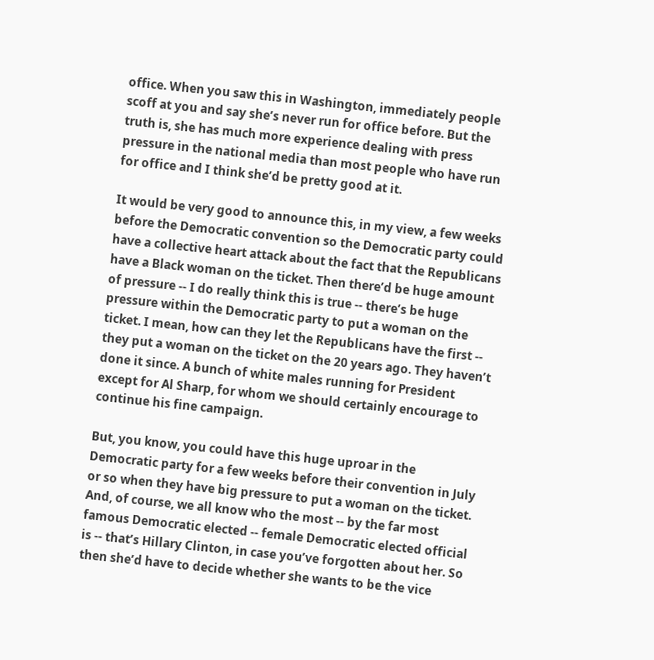office. When you saw this in Washington, immediately people scoff at you and say she’s never run for office before. But the truth is, she has much more experience dealing with press pressure in the national media than most people who have run for office and I think she’d be pretty good at it.

It would be very good to announce this, in my view, a few weeks before the Democratic convention so the Democratic party could have a collective heart attack about the fact that the Republicans have a Black woman on the ticket. Then there’d be huge amount of pressure -- I do really think this is true -- there’s be huge pressure within the Democratic party to put a woman on the ticket. I mean, how can they let the Republicans have the first -- they put a woman on the ticket on the 20 years ago. They haven’t done it since. A bunch of white males running for President except for Al Sharp, for whom we should certainly encourage to continue his fine campaign.

But, you know, you could have this huge uproar in the Democratic party for a few weeks before their convention in July or so when they have big pressure to put a woman on the ticket. And, of course, we all know who the most -- by the far most famous Democratic elected -- female Democratic elected official is -- that’s Hillary Clinton, in case you’ve forgotten about her. So then she’d have to decide whether she wants to be the vice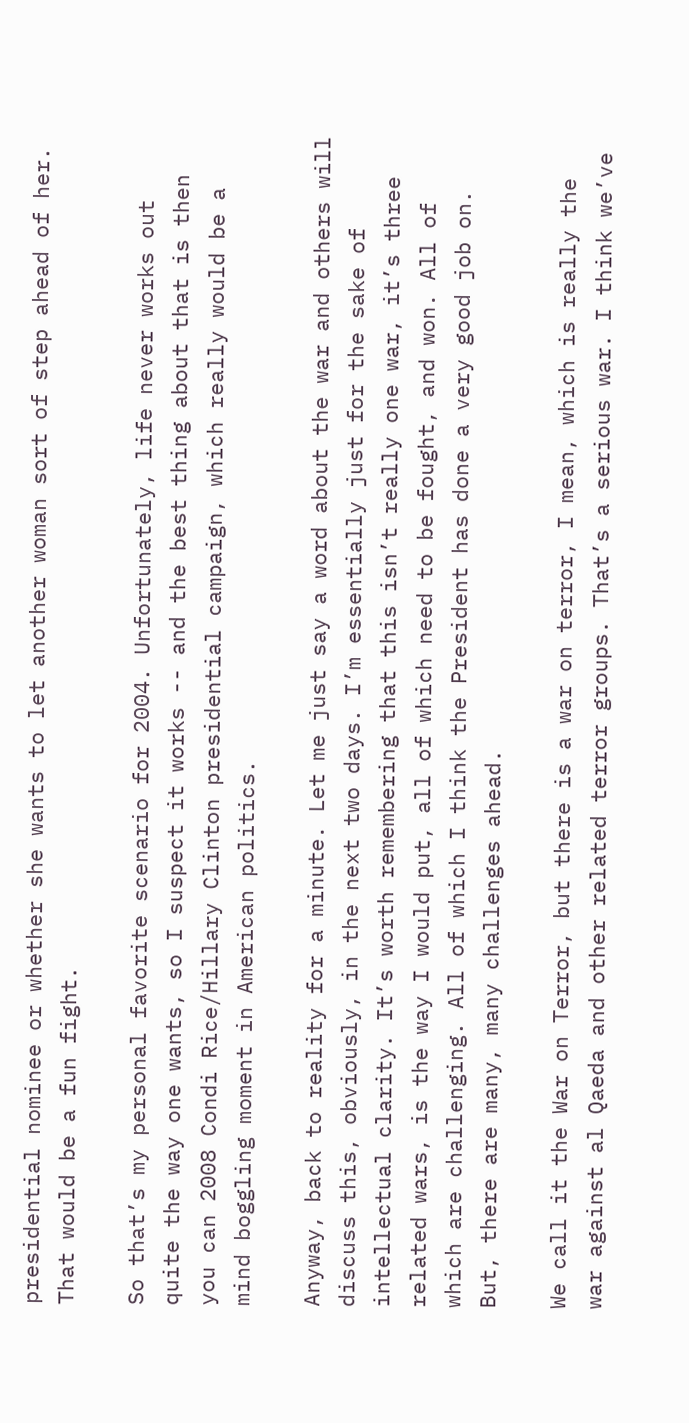presidential nominee or whether she wants to let another woman sort of step ahead of her. That would be a fun fight.

So that’s my personal favorite scenario for 2004. Unfortunately, life never works out quite the way one wants, so I suspect it works -- and the best thing about that is then you can 2008 Condi Rice/Hillary Clinton presidential campaign, which really would be a mind boggling moment in American politics.

Anyway, back to reality for a minute. Let me just say a word about the war and others will discuss this, obviously, in the next two days. I’m essentially just for the sake of intellectual clarity. It’s worth remembering that this isn’t really one war, it’s three related wars, is the way I would put, all of which need to be fought, and won. All of which are challenging. All of which I think the President has done a very good job on. But, there are many, many challenges ahead.

We call it the War on Terror, but there is a war on terror, I mean, which is really the war against al Qaeda and other related terror groups. That’s a serious war. I think we’ve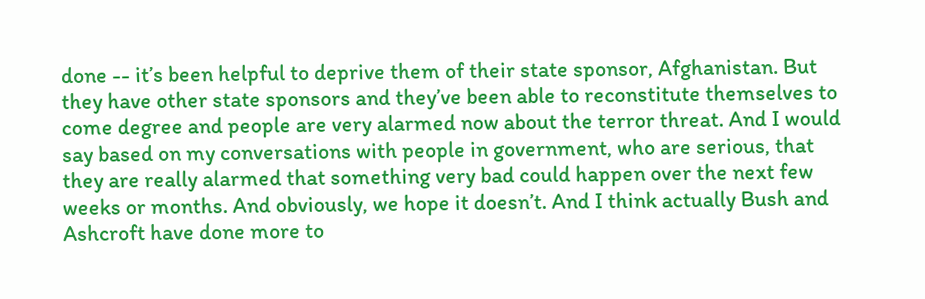done -- it’s been helpful to deprive them of their state sponsor, Afghanistan. But they have other state sponsors and they’ve been able to reconstitute themselves to come degree and people are very alarmed now about the terror threat. And I would say based on my conversations with people in government, who are serious, that they are really alarmed that something very bad could happen over the next few weeks or months. And obviously, we hope it doesn’t. And I think actually Bush and Ashcroft have done more to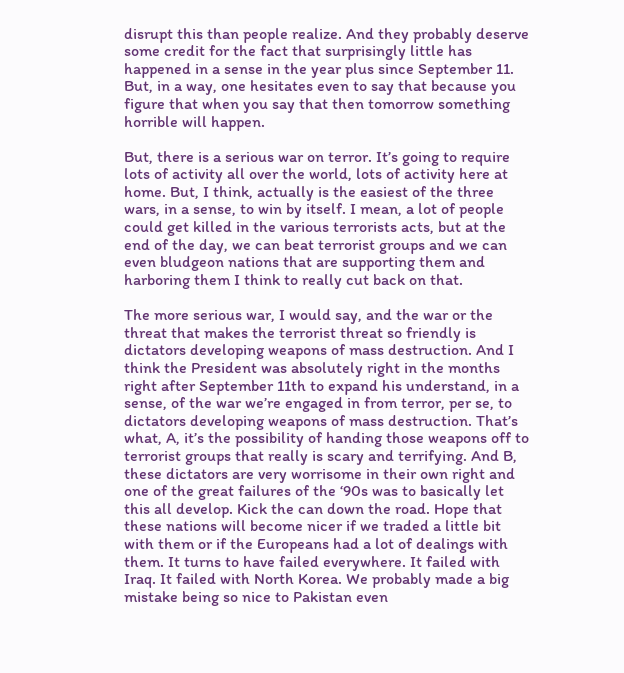disrupt this than people realize. And they probably deserve some credit for the fact that surprisingly little has happened in a sense in the year plus since September 11. But, in a way, one hesitates even to say that because you figure that when you say that then tomorrow something horrible will happen.

But, there is a serious war on terror. It’s going to require lots of activity all over the world, lots of activity here at home. But, I think, actually is the easiest of the three wars, in a sense, to win by itself. I mean, a lot of people could get killed in the various terrorists acts, but at the end of the day, we can beat terrorist groups and we can even bludgeon nations that are supporting them and harboring them I think to really cut back on that.

The more serious war, I would say, and the war or the threat that makes the terrorist threat so friendly is dictators developing weapons of mass destruction. And I think the President was absolutely right in the months right after September 11th to expand his understand, in a sense, of the war we’re engaged in from terror, per se, to dictators developing weapons of mass destruction. That’s what, A, it’s the possibility of handing those weapons off to terrorist groups that really is scary and terrifying. And B, these dictators are very worrisome in their own right and one of the great failures of the ‘90s was to basically let this all develop. Kick the can down the road. Hope that these nations will become nicer if we traded a little bit with them or if the Europeans had a lot of dealings with them. It turns to have failed everywhere. It failed with Iraq. It failed with North Korea. We probably made a big mistake being so nice to Pakistan even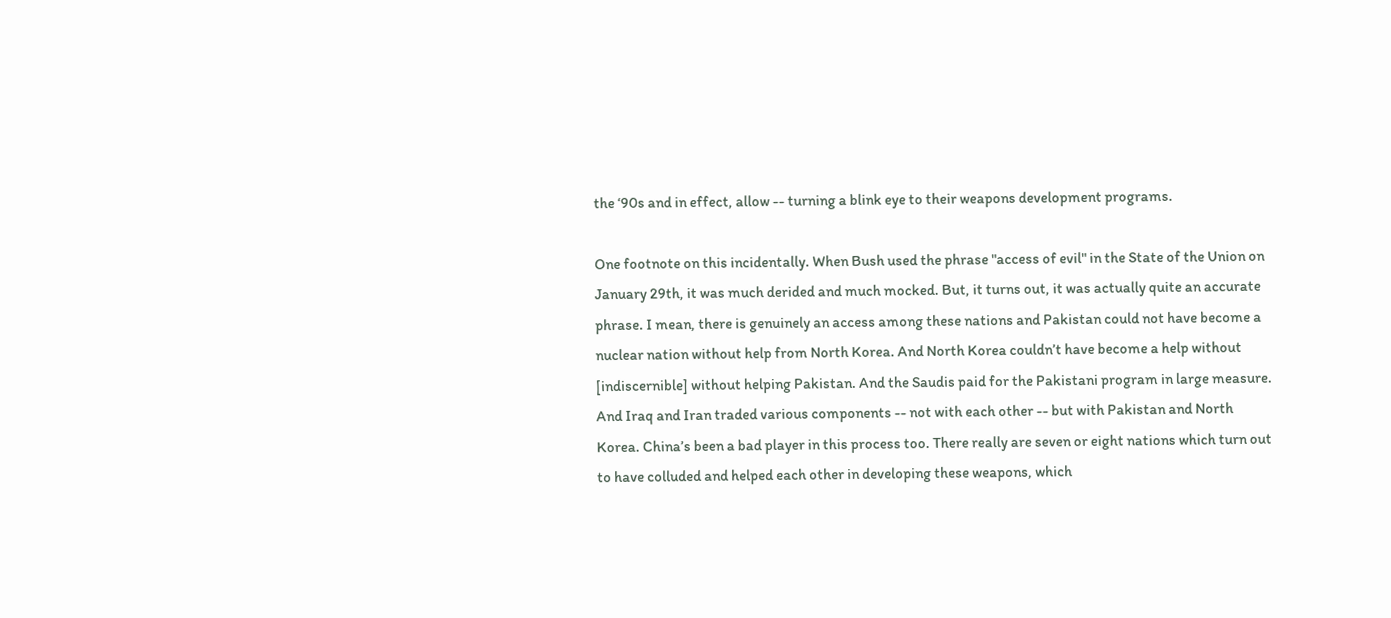the ‘90s and in effect, allow -- turning a blink eye to their weapons development programs.

One footnote on this incidentally. When Bush used the phrase "access of evil" in the State of the Union on January 29th, it was much derided and much mocked. But, it turns out, it was actually quite an accurate phrase. I mean, there is genuinely an access among these nations and Pakistan could not have become a nuclear nation without help from North Korea. And North Korea couldn’t have become a help without [indiscernible] without helping Pakistan. And the Saudis paid for the Pakistani program in large measure. And Iraq and Iran traded various components -- not with each other -- but with Pakistan and North Korea. China’s been a bad player in this process too. There really are seven or eight nations which turn out to have colluded and helped each other in developing these weapons, which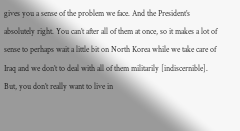gives you a sense of the problem we face. And the President’s absolutely right. You can’t after all of them at once, so it makes a lot of sense to perhaps wait a little bit on North Korea while we take care of Iraq and we don’t to deal with all of them militarily [indiscernible]. But, you don’t really want to live in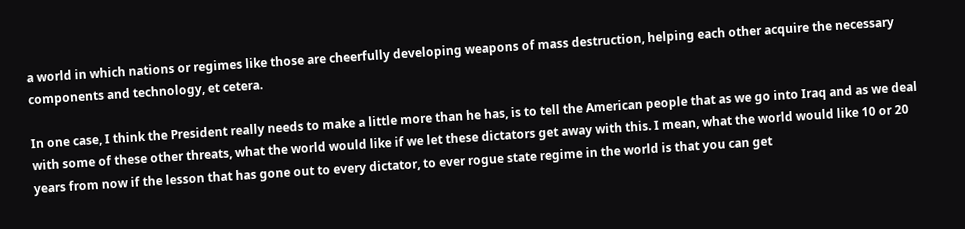a world in which nations or regimes like those are cheerfully developing weapons of mass destruction, helping each other acquire the necessary components and technology, et cetera.

In one case, I think the President really needs to make a little more than he has, is to tell the American people that as we go into Iraq and as we deal with some of these other threats, what the world would like if we let these dictators get away with this. I mean, what the world would like 10 or 20 years from now if the lesson that has gone out to every dictator, to ever rogue state regime in the world is that you can get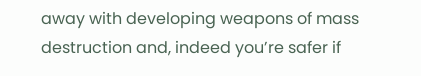away with developing weapons of mass destruction and, indeed you’re safer if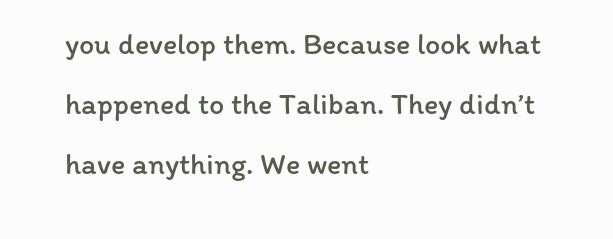you develop them. Because look what happened to the Taliban. They didn’t have anything. We went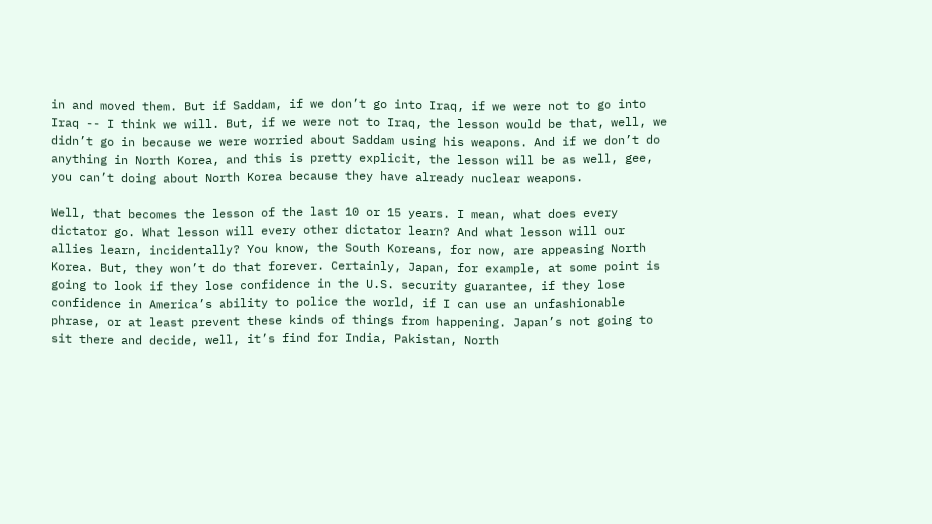in and moved them. But if Saddam, if we don’t go into Iraq, if we were not to go into Iraq -- I think we will. But, if we were not to Iraq, the lesson would be that, well, we didn’t go in because we were worried about Saddam using his weapons. And if we don’t do anything in North Korea, and this is pretty explicit, the lesson will be as well, gee, you can’t doing about North Korea because they have already nuclear weapons.

Well, that becomes the lesson of the last 10 or 15 years. I mean, what does every dictator go. What lesson will every other dictator learn? And what lesson will our allies learn, incidentally? You know, the South Koreans, for now, are appeasing North Korea. But, they won’t do that forever. Certainly, Japan, for example, at some point is going to look if they lose confidence in the U.S. security guarantee, if they lose confidence in America’s ability to police the world, if I can use an unfashionable phrase, or at least prevent these kinds of things from happening. Japan’s not going to sit there and decide, well, it’s find for India, Pakistan, North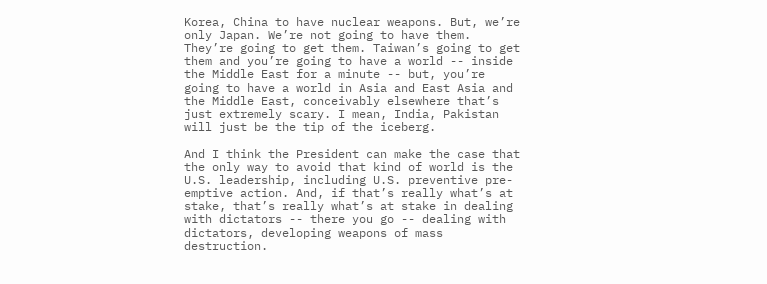Korea, China to have nuclear weapons. But, we’re only Japan. We’re not going to have them. They’re going to get them. Taiwan’s going to get them and you’re going to have a world -- inside the Middle East for a minute -- but, you’re going to have a world in Asia and East Asia and the Middle East, conceivably elsewhere that’s just extremely scary. I mean, India, Pakistan will just be the tip of the iceberg.

And I think the President can make the case that the only way to avoid that kind of world is the U.S. leadership, including U.S. preventive pre-emptive action. And, if that’s really what’s at stake, that’s really what’s at stake in dealing with dictators -- there you go -- dealing with dictators, developing weapons of mass destruction.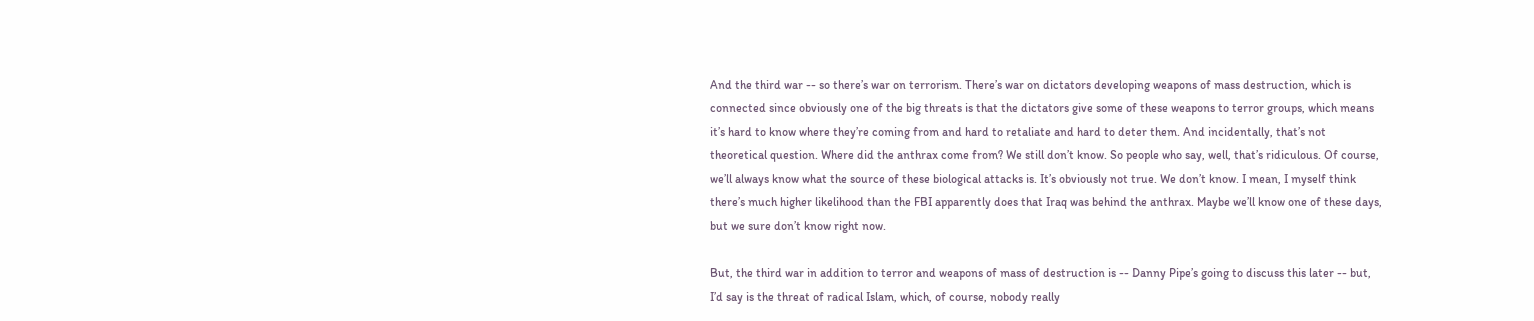And the third war -- so there’s war on terrorism. There’s war on dictators developing weapons of mass destruction, which is connected since obviously one of the big threats is that the dictators give some of these weapons to terror groups, which means it’s hard to know where they’re coming from and hard to retaliate and hard to deter them. And incidentally, that’s not theoretical question. Where did the anthrax come from? We still don’t know. So people who say, well, that’s ridiculous. Of course, we’ll always know what the source of these biological attacks is. It’s obviously not true. We don’t know. I mean, I myself think there’s much higher likelihood than the FBI apparently does that Iraq was behind the anthrax. Maybe we’ll know one of these days, but we sure don’t know right now.

But, the third war in addition to terror and weapons of mass of destruction is -- Danny Pipe’s going to discuss this later -- but, I’d say is the threat of radical Islam, which, of course, nobody really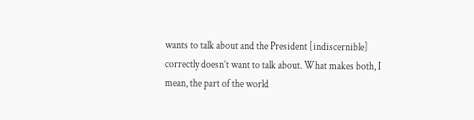wants to talk about and the President [indiscernible] correctly doesn’t want to talk about. What makes both, I mean, the part of the world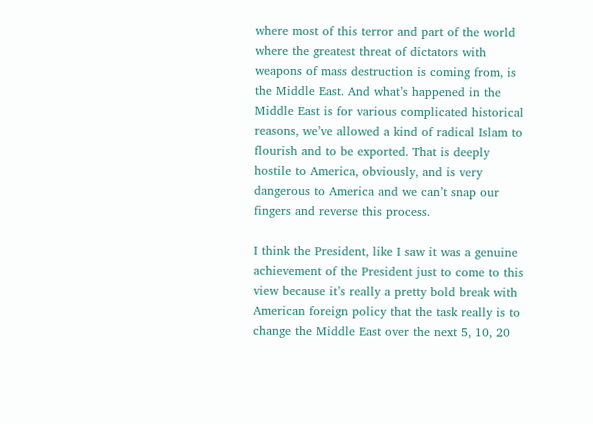where most of this terror and part of the world where the greatest threat of dictators with weapons of mass destruction is coming from, is the Middle East. And what’s happened in the Middle East is for various complicated historical reasons, we’ve allowed a kind of radical Islam to flourish and to be exported. That is deeply hostile to America, obviously, and is very dangerous to America and we can’t snap our fingers and reverse this process.

I think the President, like I saw it was a genuine achievement of the President just to come to this view because it’s really a pretty bold break with American foreign policy that the task really is to change the Middle East over the next 5, 10, 20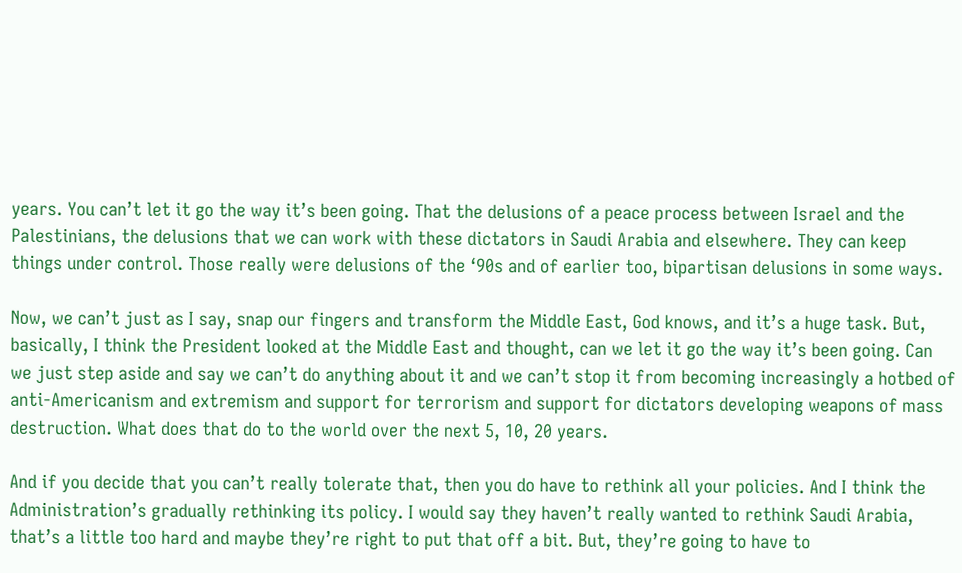years. You can’t let it go the way it’s been going. That the delusions of a peace process between Israel and the Palestinians, the delusions that we can work with these dictators in Saudi Arabia and elsewhere. They can keep things under control. Those really were delusions of the ‘90s and of earlier too, bipartisan delusions in some ways.

Now, we can’t just as I say, snap our fingers and transform the Middle East, God knows, and it’s a huge task. But, basically, I think the President looked at the Middle East and thought, can we let it go the way it’s been going. Can we just step aside and say we can’t do anything about it and we can’t stop it from becoming increasingly a hotbed of anti-Americanism and extremism and support for terrorism and support for dictators developing weapons of mass destruction. What does that do to the world over the next 5, 10, 20 years.

And if you decide that you can’t really tolerate that, then you do have to rethink all your policies. And I think the Administration’s gradually rethinking its policy. I would say they haven’t really wanted to rethink Saudi Arabia, that’s a little too hard and maybe they’re right to put that off a bit. But, they’re going to have to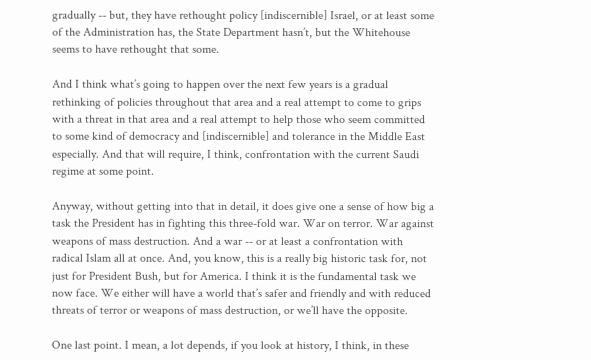gradually -- but, they have rethought policy [indiscernible] Israel, or at least some of the Administration has, the State Department hasn’t, but the Whitehouse seems to have rethought that some.

And I think what’s going to happen over the next few years is a gradual rethinking of policies throughout that area and a real attempt to come to grips with a threat in that area and a real attempt to help those who seem committed to some kind of democracy and [indiscernible] and tolerance in the Middle East especially. And that will require, I think, confrontation with the current Saudi regime at some point.

Anyway, without getting into that in detail, it does give one a sense of how big a task the President has in fighting this three-fold war. War on terror. War against weapons of mass destruction. And a war -- or at least a confrontation with radical Islam all at once. And, you know, this is a really big historic task for, not just for President Bush, but for America. I think it is the fundamental task we now face. We either will have a world that’s safer and friendly and with reduced threats of terror or weapons of mass destruction, or we’ll have the opposite.

One last point. I mean, a lot depends, if you look at history, I think, in these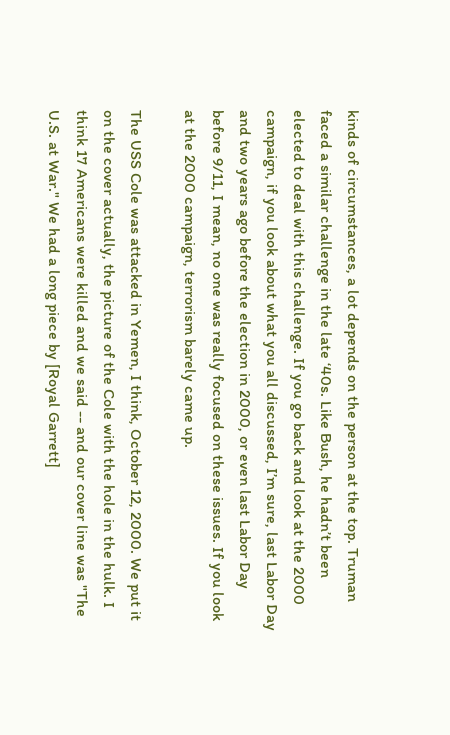kinds of circumstances, a lot depends on the person at the top. Truman faced a similar challenge in the late ‘40s. Like Bush, he hadn’t been elected to deal with this challenge. If you go back and look at the 2000 campaign, if you look about what you all discussed, I’m sure, last Labor Day and two years ago before the election in 2000, or even last Labor Day before 9/11, I mean, no one was really focused on these issues. If you look at the 2000 campaign, terrorism barely came up.

The USS Cole was attacked in Yemen, I think, October 12, 2000. We put it on the cover actually, the picture of the Cole with the hole in the hulk. I think 17 Americans were killed and we said -- and our cover line was "The U.S. at War." We had a long piece by [Royal Garrett]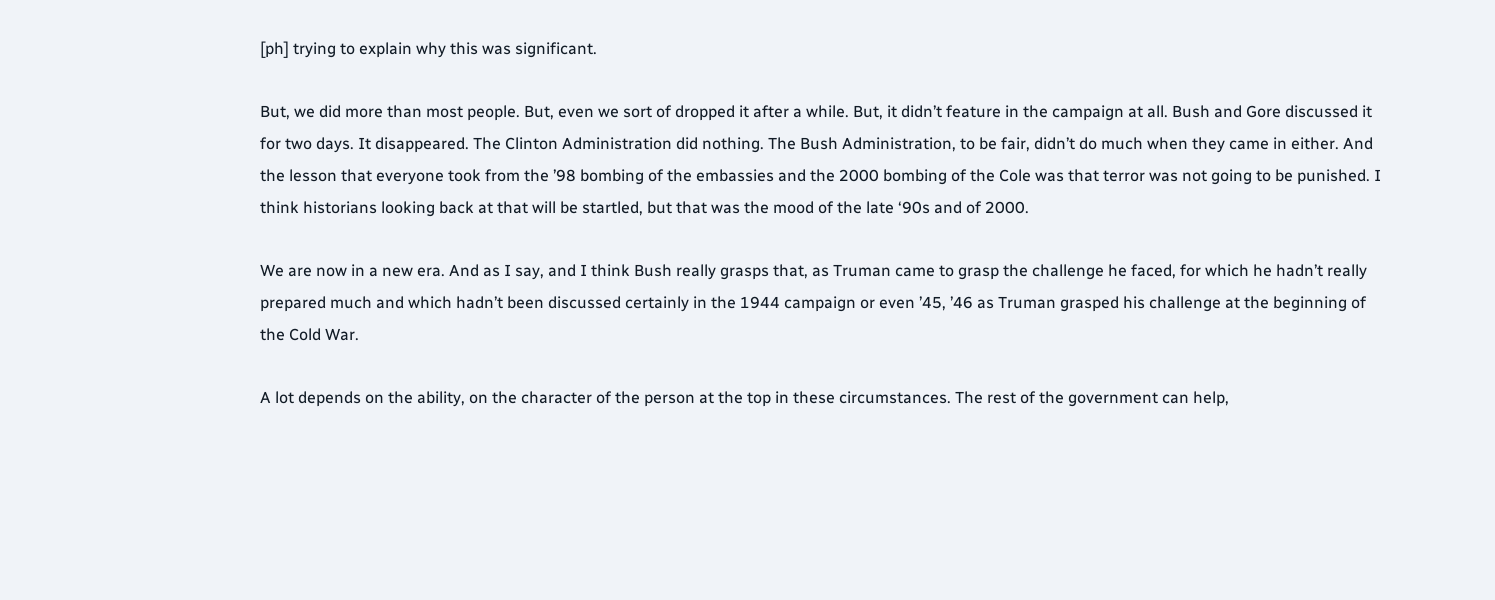[ph] trying to explain why this was significant.

But, we did more than most people. But, even we sort of dropped it after a while. But, it didn’t feature in the campaign at all. Bush and Gore discussed it for two days. It disappeared. The Clinton Administration did nothing. The Bush Administration, to be fair, didn’t do much when they came in either. And the lesson that everyone took from the ’98 bombing of the embassies and the 2000 bombing of the Cole was that terror was not going to be punished. I think historians looking back at that will be startled, but that was the mood of the late ‘90s and of 2000.

We are now in a new era. And as I say, and I think Bush really grasps that, as Truman came to grasp the challenge he faced, for which he hadn’t really prepared much and which hadn’t been discussed certainly in the 1944 campaign or even ’45, ’46 as Truman grasped his challenge at the beginning of the Cold War.

A lot depends on the ability, on the character of the person at the top in these circumstances. The rest of the government can help,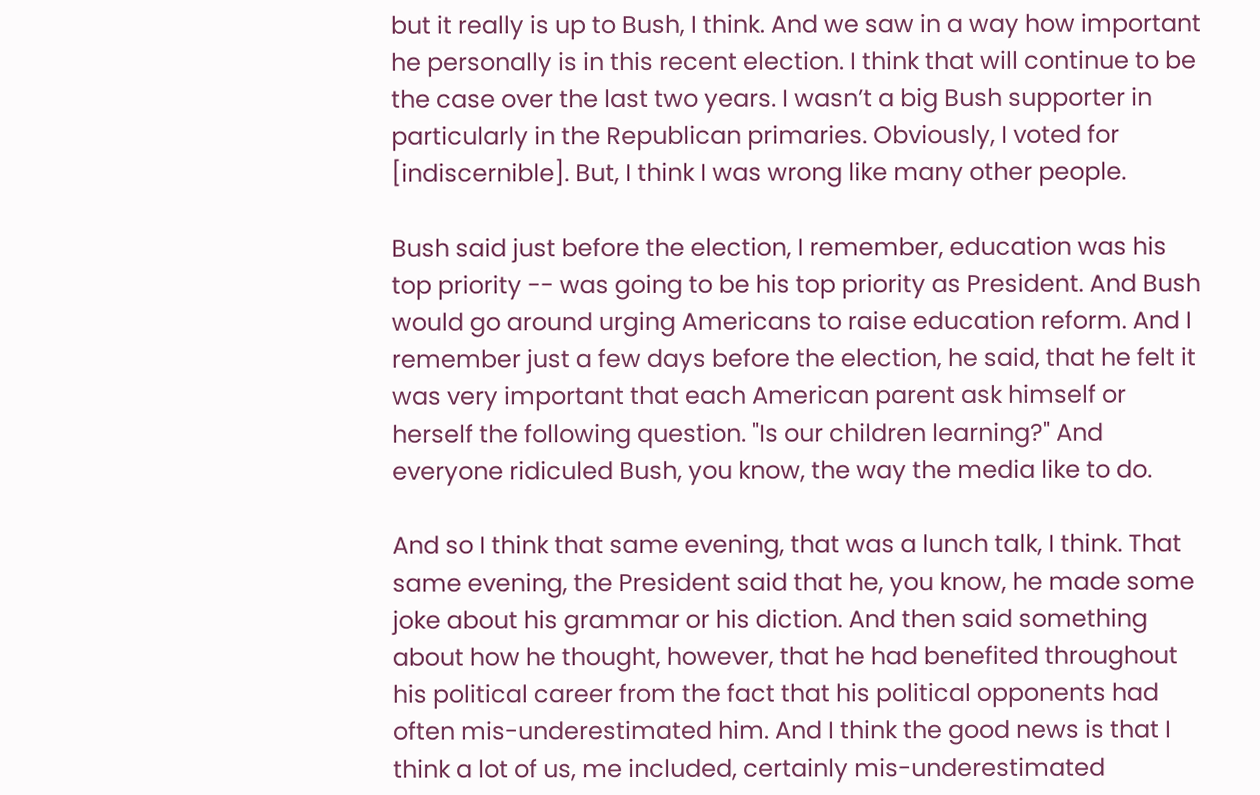but it really is up to Bush, I think. And we saw in a way how important he personally is in this recent election. I think that will continue to be the case over the last two years. I wasn’t a big Bush supporter in particularly in the Republican primaries. Obviously, I voted for [indiscernible]. But, I think I was wrong like many other people.

Bush said just before the election, I remember, education was his top priority -- was going to be his top priority as President. And Bush would go around urging Americans to raise education reform. And I remember just a few days before the election, he said, that he felt it was very important that each American parent ask himself or herself the following question. "Is our children learning?" And everyone ridiculed Bush, you know, the way the media like to do.

And so I think that same evening, that was a lunch talk, I think. That same evening, the President said that he, you know, he made some joke about his grammar or his diction. And then said something about how he thought, however, that he had benefited throughout his political career from the fact that his political opponents had often mis-underestimated him. And I think the good news is that I think a lot of us, me included, certainly mis-underestimated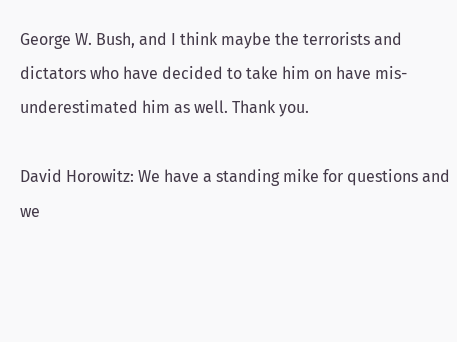George W. Bush, and I think maybe the terrorists and dictators who have decided to take him on have mis-underestimated him as well. Thank you.

David Horowitz: We have a standing mike for questions and we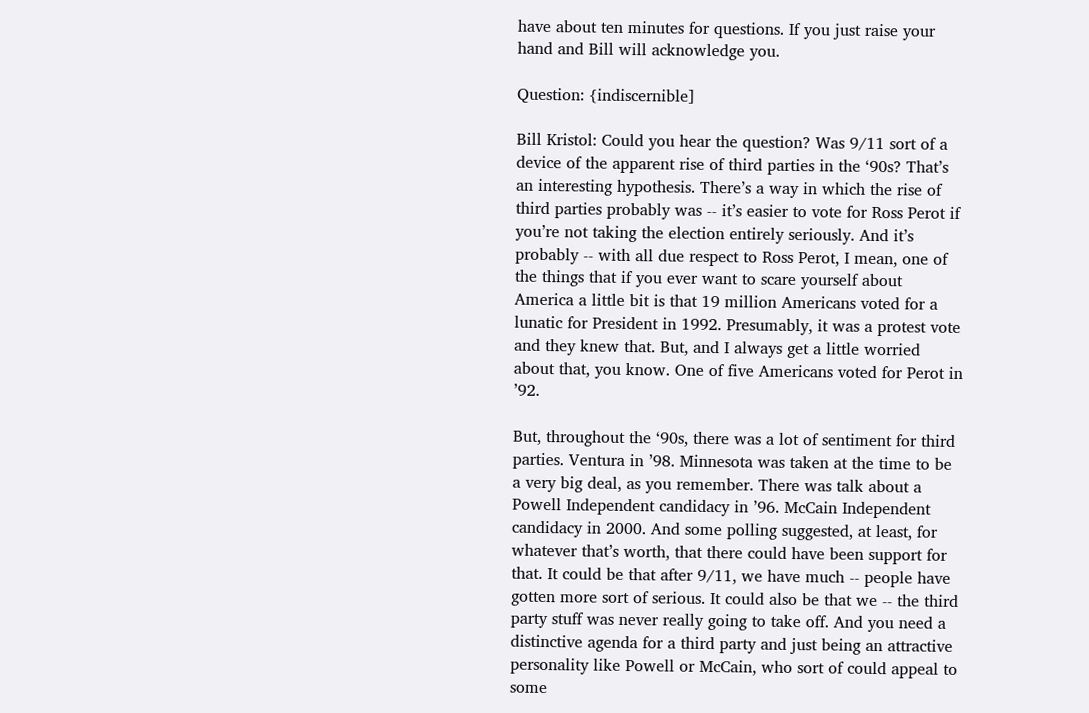have about ten minutes for questions. If you just raise your hand and Bill will acknowledge you.

Question: {indiscernible]

Bill Kristol: Could you hear the question? Was 9/11 sort of a device of the apparent rise of third parties in the ‘90s? That’s an interesting hypothesis. There’s a way in which the rise of third parties probably was -- it’s easier to vote for Ross Perot if you’re not taking the election entirely seriously. And it’s probably -- with all due respect to Ross Perot, I mean, one of the things that if you ever want to scare yourself about America a little bit is that 19 million Americans voted for a lunatic for President in 1992. Presumably, it was a protest vote and they knew that. But, and I always get a little worried about that, you know. One of five Americans voted for Perot in ’92.

But, throughout the ‘90s, there was a lot of sentiment for third parties. Ventura in ’98. Minnesota was taken at the time to be a very big deal, as you remember. There was talk about a Powell Independent candidacy in ’96. McCain Independent candidacy in 2000. And some polling suggested, at least, for whatever that’s worth, that there could have been support for that. It could be that after 9/11, we have much -- people have gotten more sort of serious. It could also be that we -- the third party stuff was never really going to take off. And you need a distinctive agenda for a third party and just being an attractive personality like Powell or McCain, who sort of could appeal to some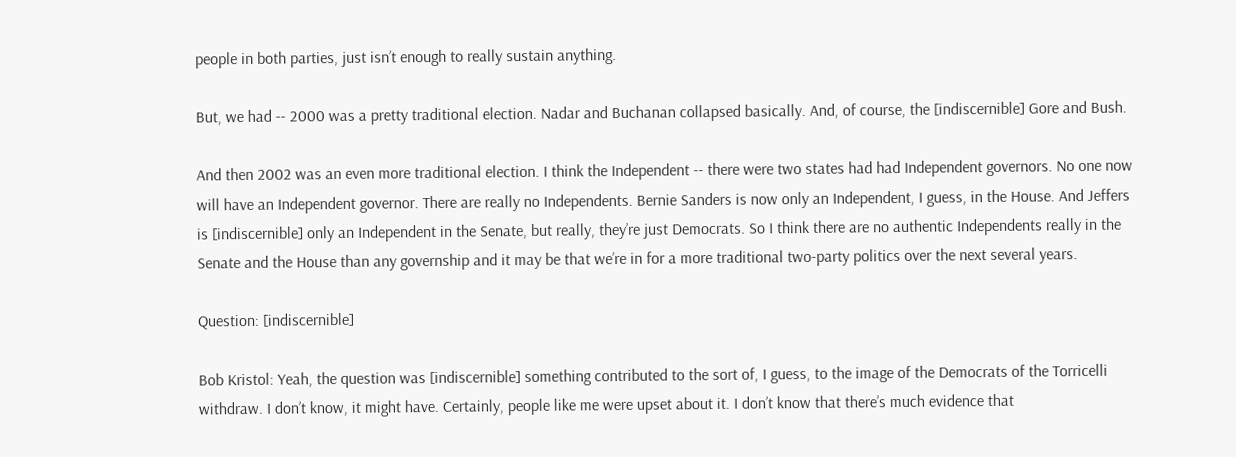people in both parties, just isn’t enough to really sustain anything.

But, we had -- 2000 was a pretty traditional election. Nadar and Buchanan collapsed basically. And, of course, the [indiscernible] Gore and Bush.

And then 2002 was an even more traditional election. I think the Independent -- there were two states had had Independent governors. No one now will have an Independent governor. There are really no Independents. Bernie Sanders is now only an Independent, I guess, in the House. And Jeffers is [indiscernible] only an Independent in the Senate, but really, they’re just Democrats. So I think there are no authentic Independents really in the Senate and the House than any governship and it may be that we’re in for a more traditional two-party politics over the next several years.

Question: [indiscernible]

Bob Kristol: Yeah, the question was [indiscernible] something contributed to the sort of, I guess, to the image of the Democrats of the Torricelli withdraw. I don’t know, it might have. Certainly, people like me were upset about it. I don’t know that there’s much evidence that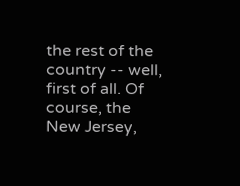the rest of the country -- well, first of all. Of course, the New Jersey,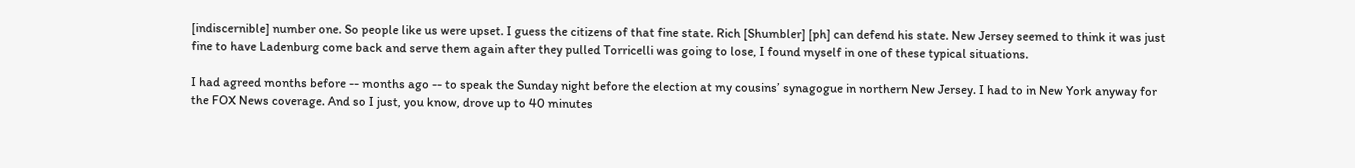[indiscernible] number one. So people like us were upset. I guess the citizens of that fine state. Rich [Shumbler] [ph] can defend his state. New Jersey seemed to think it was just fine to have Ladenburg come back and serve them again after they pulled Torricelli was going to lose, I found myself in one of these typical situations.

I had agreed months before -- months ago -- to speak the Sunday night before the election at my cousins’ synagogue in northern New Jersey. I had to in New York anyway for the FOX News coverage. And so I just, you know, drove up to 40 minutes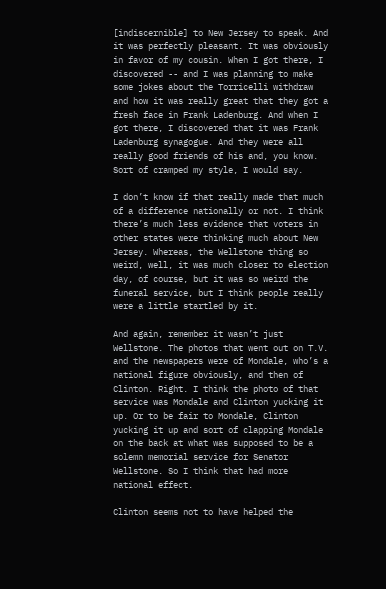[indiscernible] to New Jersey to speak. And it was perfectly pleasant. It was obviously in favor of my cousin. When I got there, I discovered -- and I was planning to make some jokes about the Torricelli withdraw and how it was really great that they got a fresh face in Frank Ladenburg. And when I got there, I discovered that it was Frank Ladenburg synagogue. And they were all really good friends of his and, you know. Sort of cramped my style, I would say.

I don’t know if that really made that much of a difference nationally or not. I think there’s much less evidence that voters in other states were thinking much about New Jersey. Whereas, the Wellstone thing so weird, well, it was much closer to election day, of course, but it was so weird the funeral service, but I think people really were a little startled by it.

And again, remember it wasn’t just Wellstone. The photos that went out on T.V. and the newspapers were of Mondale, who’s a national figure obviously, and then of Clinton. Right. I think the photo of that service was Mondale and Clinton yucking it up. Or to be fair to Mondale, Clinton yucking it up and sort of clapping Mondale on the back at what was supposed to be a solemn memorial service for Senator Wellstone. So I think that had more national effect.

Clinton seems not to have helped the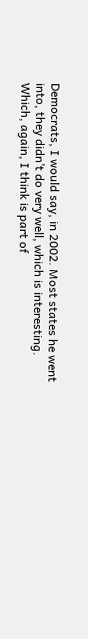Democrats, I would say, in 2002. Most states he went into, they didn’t do very well, which is interesting. Which, again, I think is part of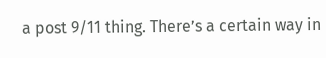a post 9/11 thing. There’s a certain way in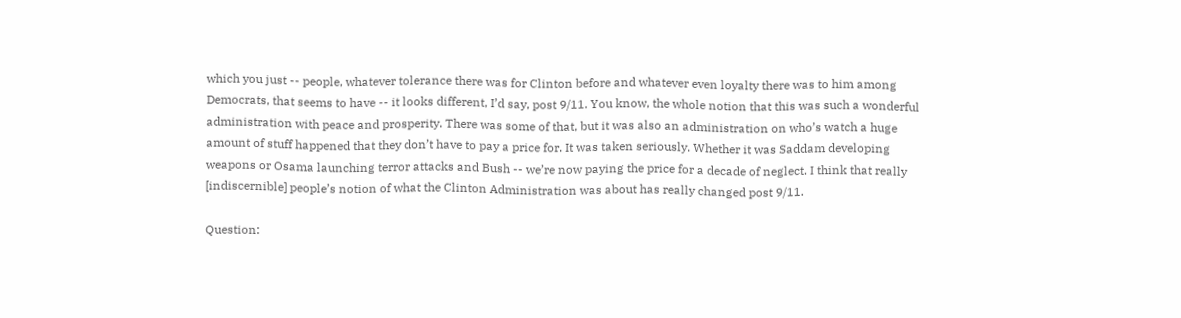which you just -- people, whatever tolerance there was for Clinton before and whatever even loyalty there was to him among Democrats, that seems to have -- it looks different, I’d say, post 9/11. You know, the whole notion that this was such a wonderful administration with peace and prosperity. There was some of that, but it was also an administration on who’s watch a huge amount of stuff happened that they don’t have to pay a price for. It was taken seriously. Whether it was Saddam developing weapons or Osama launching terror attacks and Bush -- we’re now paying the price for a decade of neglect. I think that really [indiscernible] people’s notion of what the Clinton Administration was about has really changed post 9/11.

Question: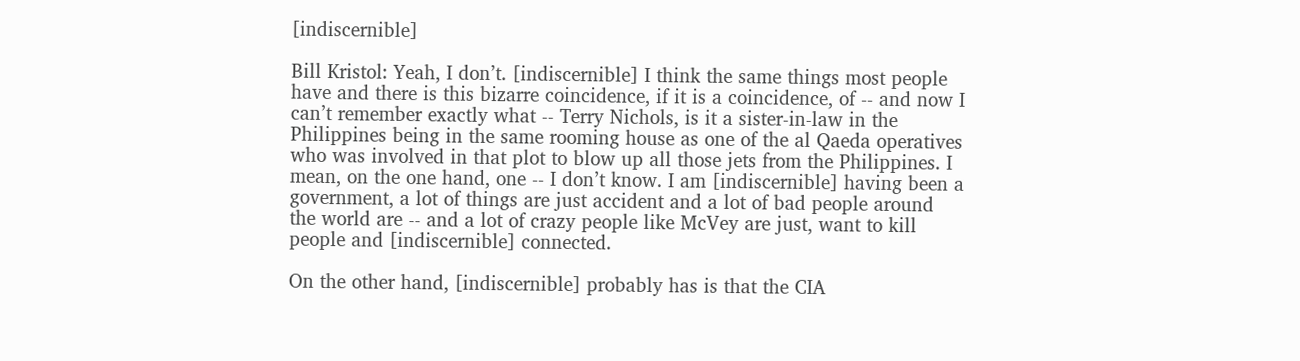[indiscernible]

Bill Kristol: Yeah, I don’t. [indiscernible] I think the same things most people have and there is this bizarre coincidence, if it is a coincidence, of -- and now I can’t remember exactly what -- Terry Nichols, is it a sister-in-law in the Philippines being in the same rooming house as one of the al Qaeda operatives who was involved in that plot to blow up all those jets from the Philippines. I mean, on the one hand, one -- I don’t know. I am [indiscernible] having been a government, a lot of things are just accident and a lot of bad people around the world are -- and a lot of crazy people like McVey are just, want to kill people and [indiscernible] connected.

On the other hand, [indiscernible] probably has is that the CIA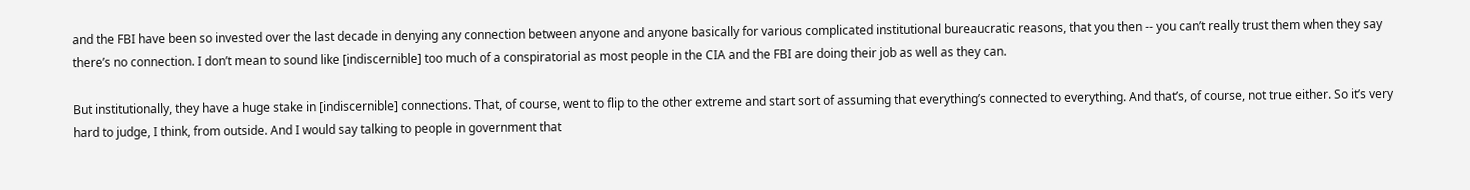and the FBI have been so invested over the last decade in denying any connection between anyone and anyone basically for various complicated institutional bureaucratic reasons, that you then -- you can’t really trust them when they say there’s no connection. I don’t mean to sound like [indiscernible] too much of a conspiratorial as most people in the CIA and the FBI are doing their job as well as they can.

But institutionally, they have a huge stake in [indiscernible] connections. That, of course, went to flip to the other extreme and start sort of assuming that everything’s connected to everything. And that’s, of course, not true either. So it’s very hard to judge, I think, from outside. And I would say talking to people in government that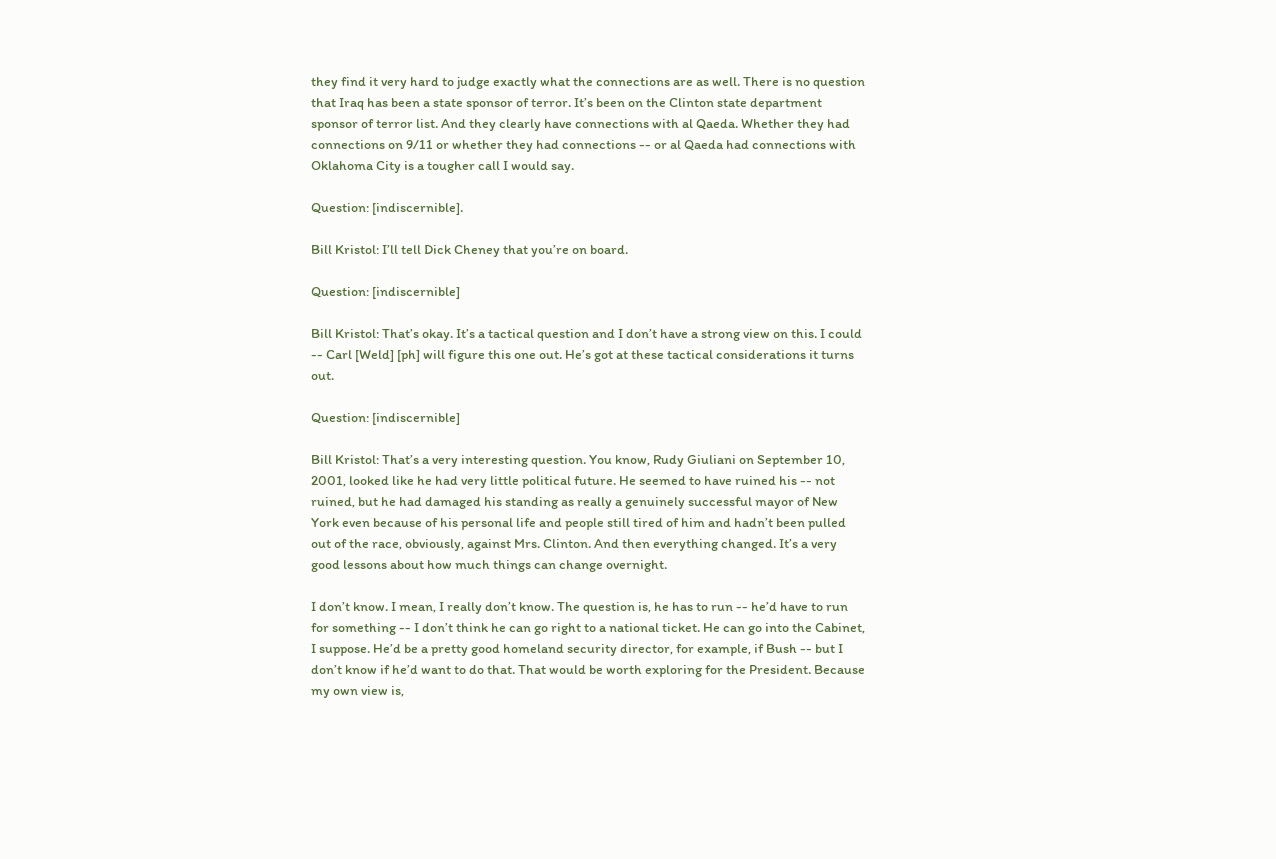they find it very hard to judge exactly what the connections are as well. There is no question that Iraq has been a state sponsor of terror. It’s been on the Clinton state department sponsor of terror list. And they clearly have connections with al Qaeda. Whether they had connections on 9/11 or whether they had connections -- or al Qaeda had connections with Oklahoma City is a tougher call I would say.

Question: [indiscernible].

Bill Kristol: I’ll tell Dick Cheney that you’re on board.

Question: [indiscernible]

Bill Kristol: That’s okay. It’s a tactical question and I don’t have a strong view on this. I could -- Carl [Weld] [ph] will figure this one out. He’s got at these tactical considerations it turns out.

Question: [indiscernible]

Bill Kristol: That’s a very interesting question. You know, Rudy Giuliani on September 10, 2001, looked like he had very little political future. He seemed to have ruined his -- not ruined, but he had damaged his standing as really a genuinely successful mayor of New York even because of his personal life and people still tired of him and hadn’t been pulled out of the race, obviously, against Mrs. Clinton. And then everything changed. It’s a very good lessons about how much things can change overnight.

I don’t know. I mean, I really don’t know. The question is, he has to run -- he’d have to run for something -- I don’t think he can go right to a national ticket. He can go into the Cabinet, I suppose. He’d be a pretty good homeland security director, for example, if Bush -- but I don’t know if he’d want to do that. That would be worth exploring for the President. Because my own view is,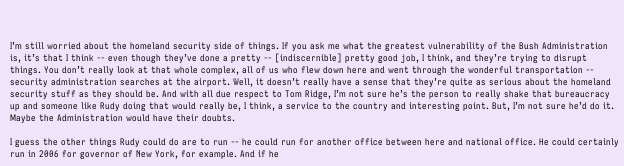I’m still worried about the homeland security side of things. If you ask me what the greatest vulnerability of the Bush Administration is, it’s that I think -- even though they’ve done a pretty -- [indiscernible] pretty good job, I think, and they’re trying to disrupt things. You don’t really look at that whole complex, all of us who flew down here and went through the wonderful transportation -- security administration searches at the airport. Well, it doesn’t really have a sense that they’re quite as serious about the homeland security stuff as they should be. And with all due respect to Tom Ridge, I’m not sure he’s the person to really shake that bureaucracy up and someone like Rudy doing that would really be, I think, a service to the country and interesting point. But, I’m not sure he’d do it. Maybe the Administration would have their doubts.

I guess the other things Rudy could do are to run -- he could run for another office between here and national office. He could certainly run in 2006 for governor of New York, for example. And if he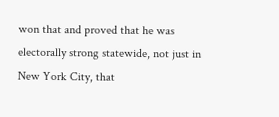won that and proved that he was electorally strong statewide, not just in New York City, that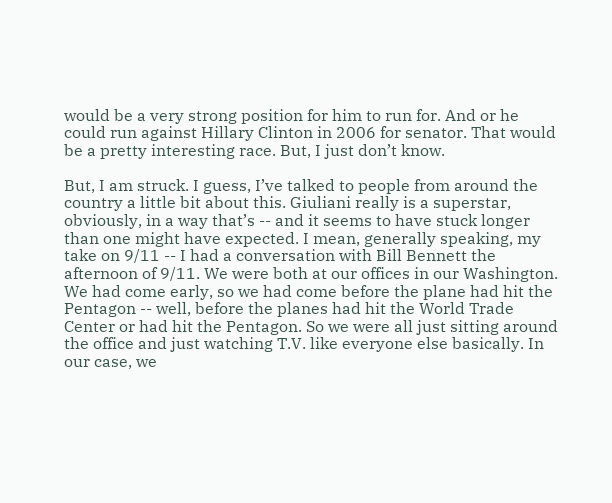would be a very strong position for him to run for. And or he could run against Hillary Clinton in 2006 for senator. That would be a pretty interesting race. But, I just don’t know.

But, I am struck. I guess, I’ve talked to people from around the country a little bit about this. Giuliani really is a superstar, obviously, in a way that’s -- and it seems to have stuck longer than one might have expected. I mean, generally speaking, my take on 9/11 -- I had a conversation with Bill Bennett the afternoon of 9/11. We were both at our offices in our Washington. We had come early, so we had come before the plane had hit the Pentagon -- well, before the planes had hit the World Trade Center or had hit the Pentagon. So we were all just sitting around the office and just watching T.V. like everyone else basically. In our case, we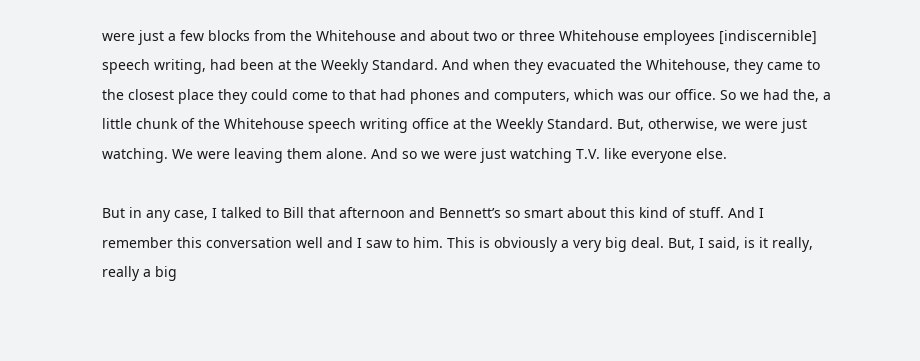were just a few blocks from the Whitehouse and about two or three Whitehouse employees [indiscernible] speech writing, had been at the Weekly Standard. And when they evacuated the Whitehouse, they came to the closest place they could come to that had phones and computers, which was our office. So we had the, a little chunk of the Whitehouse speech writing office at the Weekly Standard. But, otherwise, we were just watching. We were leaving them alone. And so we were just watching T.V. like everyone else.

But in any case, I talked to Bill that afternoon and Bennett’s so smart about this kind of stuff. And I remember this conversation well and I saw to him. This is obviously a very big deal. But, I said, is it really, really a big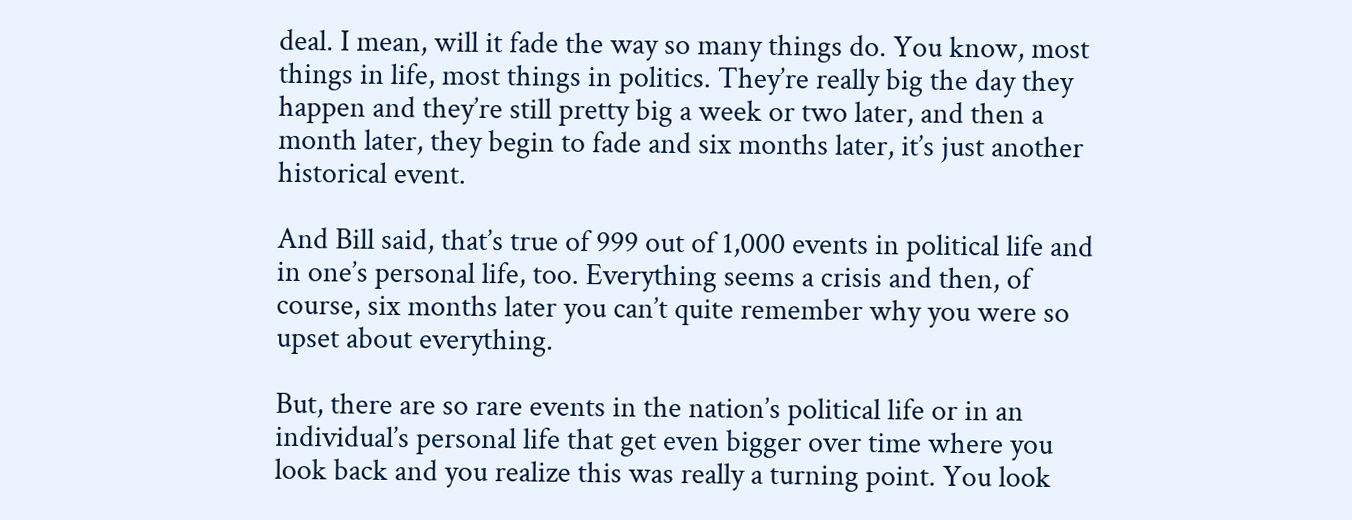deal. I mean, will it fade the way so many things do. You know, most things in life, most things in politics. They’re really big the day they happen and they’re still pretty big a week or two later, and then a month later, they begin to fade and six months later, it’s just another historical event.

And Bill said, that’s true of 999 out of 1,000 events in political life and in one’s personal life, too. Everything seems a crisis and then, of course, six months later you can’t quite remember why you were so upset about everything.

But, there are so rare events in the nation’s political life or in an individual’s personal life that get even bigger over time where you look back and you realize this was really a turning point. You look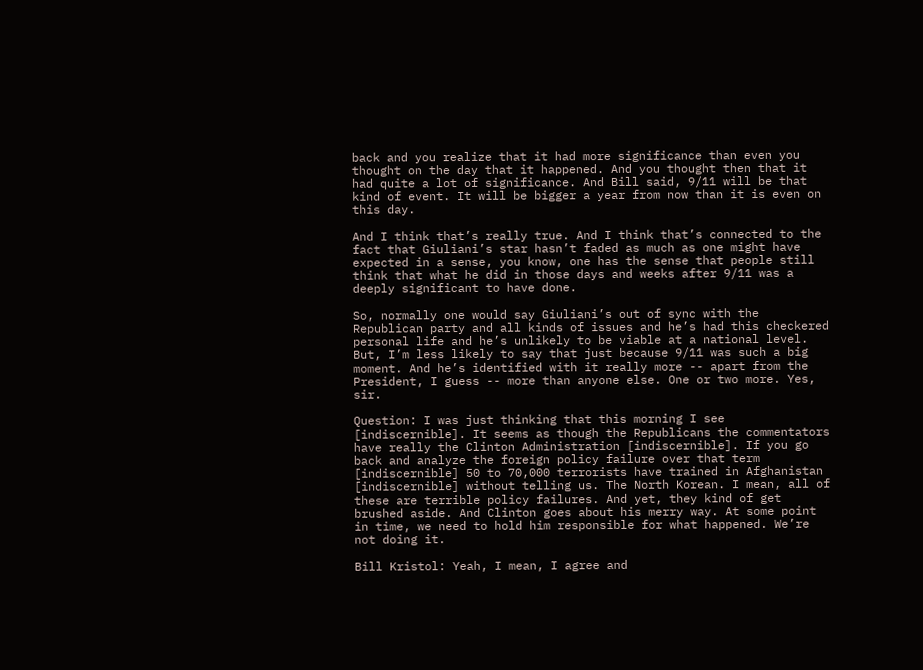back and you realize that it had more significance than even you thought on the day that it happened. And you thought then that it had quite a lot of significance. And Bill said, 9/11 will be that kind of event. It will be bigger a year from now than it is even on this day.

And I think that’s really true. And I think that’s connected to the fact that Giuliani’s star hasn’t faded as much as one might have expected in a sense, you know, one has the sense that people still think that what he did in those days and weeks after 9/11 was a deeply significant to have done.

So, normally one would say Giuliani’s out of sync with the Republican party and all kinds of issues and he’s had this checkered personal life and he’s unlikely to be viable at a national level. But, I’m less likely to say that just because 9/11 was such a big moment. And he’s identified with it really more -- apart from the President, I guess -- more than anyone else. One or two more. Yes, sir.

Question: I was just thinking that this morning I see [indiscernible]. It seems as though the Republicans the commentators have really the Clinton Administration [indiscernible]. If you go back and analyze the foreign policy failure over that term [indiscernible] 50 to 70,000 terrorists have trained in Afghanistan [indiscernible] without telling us. The North Korean. I mean, all of these are terrible policy failures. And yet, they kind of get brushed aside. And Clinton goes about his merry way. At some point in time, we need to hold him responsible for what happened. We’re not doing it.

Bill Kristol: Yeah, I mean, I agree and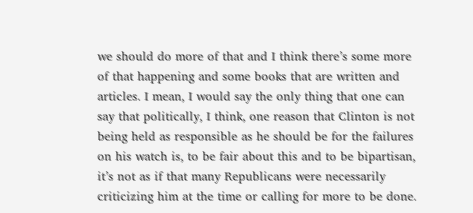we should do more of that and I think there’s some more of that happening and some books that are written and articles. I mean, I would say the only thing that one can say that politically, I think, one reason that Clinton is not being held as responsible as he should be for the failures on his watch is, to be fair about this and to be bipartisan, it’s not as if that many Republicans were necessarily criticizing him at the time or calling for more to be done.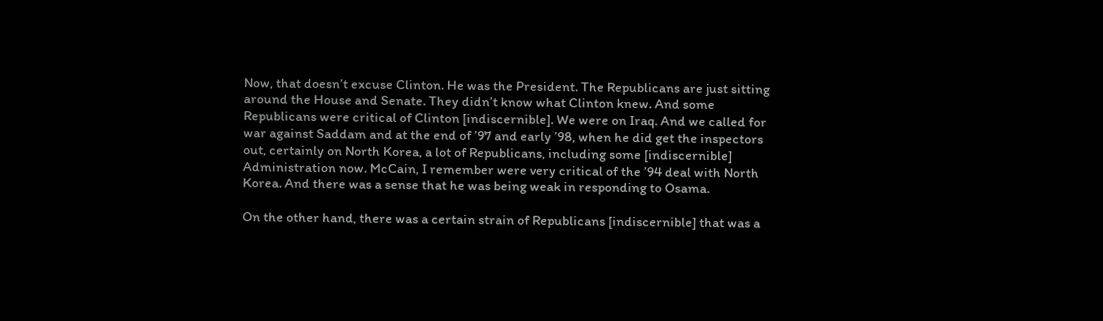Now, that doesn’t excuse Clinton. He was the President. The Republicans are just sitting around the House and Senate. They didn’t know what Clinton knew. And some Republicans were critical of Clinton [indiscernible]. We were on Iraq. And we called for war against Saddam and at the end of ’97 and early ’98, when he did get the inspectors out, certainly on North Korea, a lot of Republicans, including some [indiscernible] Administration now. McCain, I remember were very critical of the ’94 deal with North Korea. And there was a sense that he was being weak in responding to Osama.

On the other hand, there was a certain strain of Republicans [indiscernible] that was a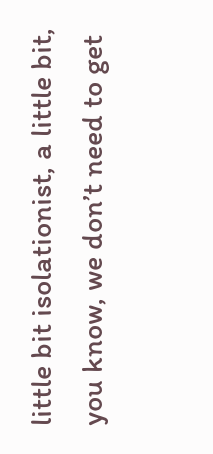little bit isolationist, a little bit, you know, we don’t need to get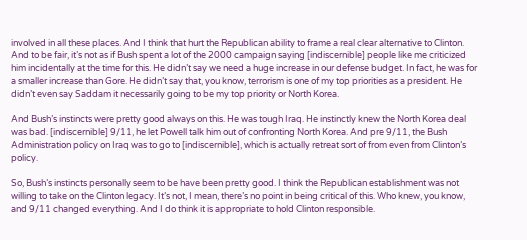involved in all these places. And I think that hurt the Republican ability to frame a real clear alternative to Clinton. And to be fair, it’s not as if Bush spent a lot of the 2000 campaign saying [indiscernible] people like me criticized him incidentally at the time for this. He didn’t say we need a huge increase in our defense budget. In fact, he was for a smaller increase than Gore. He didn’t say that, you know, terrorism is one of my top priorities as a president. He didn’t even say Saddam it necessarily going to be my top priority or North Korea.

And Bush’s instincts were pretty good always on this. He was tough Iraq. He instinctly knew the North Korea deal was bad. [indiscernible] 9/11, he let Powell talk him out of confronting North Korea. And pre 9/11, the Bush Administration policy on Iraq was to go to [indiscernible], which is actually retreat sort of from even from Clinton’s policy.

So, Bush’s instincts personally seem to be have been pretty good. I think the Republican establishment was not willing to take on the Clinton legacy. It’s not, I mean, there’s no point in being critical of this. Who knew, you know, and 9/11 changed everything. And I do think it is appropriate to hold Clinton responsible.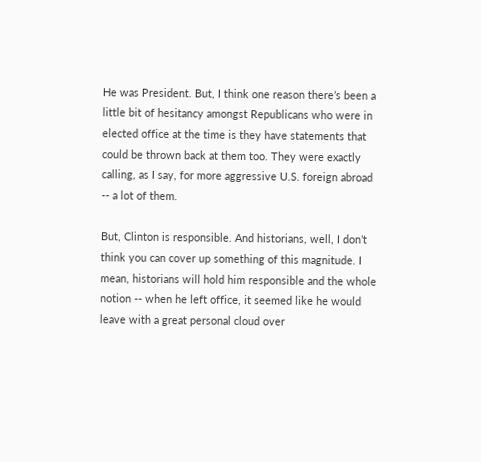He was President. But, I think one reason there’s been a little bit of hesitancy amongst Republicans who were in elected office at the time is they have statements that could be thrown back at them too. They were exactly calling, as I say, for more aggressive U.S. foreign abroad -- a lot of them.

But, Clinton is responsible. And historians, well, I don’t think you can cover up something of this magnitude. I mean, historians will hold him responsible and the whole notion -- when he left office, it seemed like he would leave with a great personal cloud over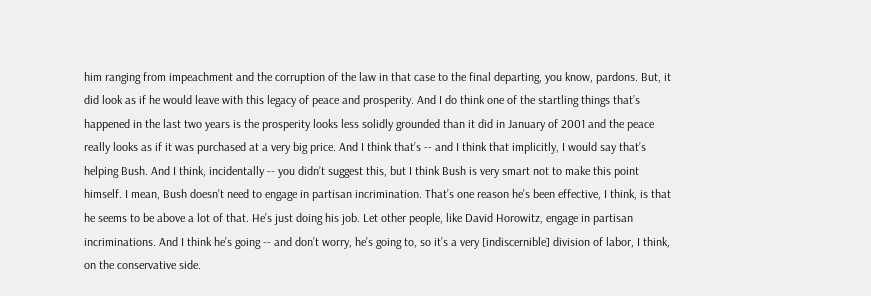him ranging from impeachment and the corruption of the law in that case to the final departing, you know, pardons. But, it did look as if he would leave with this legacy of peace and prosperity. And I do think one of the startling things that’s happened in the last two years is the prosperity looks less solidly grounded than it did in January of 2001 and the peace really looks as if it was purchased at a very big price. And I think that’s -- and I think that implicitly, I would say that’s helping Bush. And I think, incidentally -- you didn’t suggest this, but I think Bush is very smart not to make this point himself. I mean, Bush doesn’t need to engage in partisan incrimination. That’s one reason he’s been effective, I think, is that he seems to be above a lot of that. He’s just doing his job. Let other people, like David Horowitz, engage in partisan incriminations. And I think he’s going -- and don’t worry, he’s going to, so it’s a very [indiscernible] division of labor, I think, on the conservative side.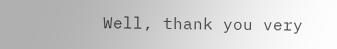Well, thank you very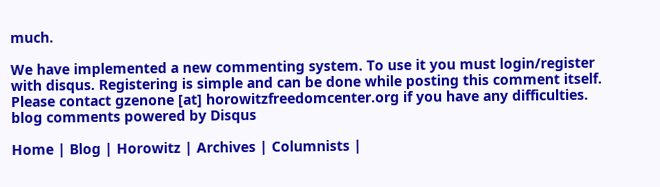much.

We have implemented a new commenting system. To use it you must login/register with disqus. Registering is simple and can be done while posting this comment itself. Please contact gzenone [at] horowitzfreedomcenter.org if you have any difficulties.
blog comments powered by Disqus

Home | Blog | Horowitz | Archives | Columnists |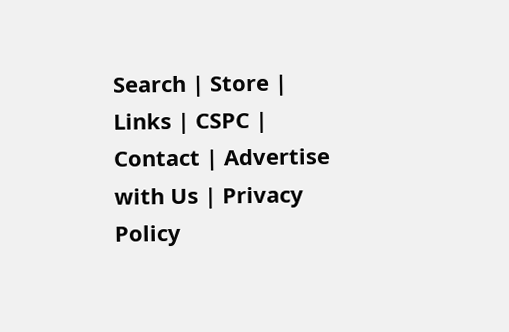Search | Store | Links | CSPC | Contact | Advertise with Us | Privacy Policy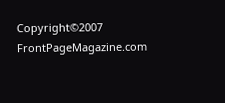Copyright©2007 FrontPageMagazine.com